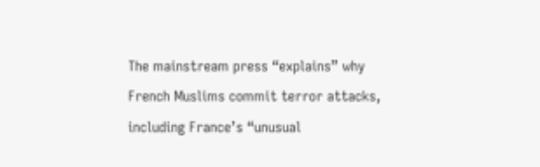The mainstream press “explains” why French Muslims commit terror attacks, including France’s “unusual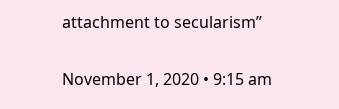attachment to secularism”

November 1, 2020 • 9:15 am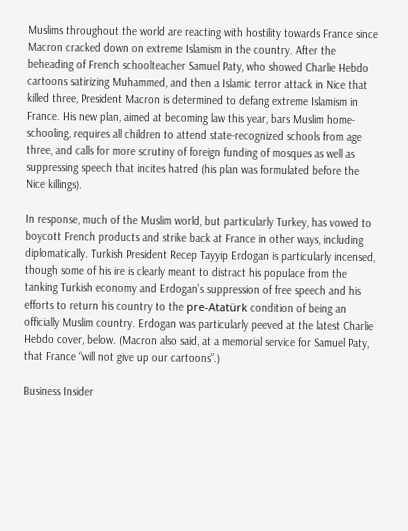Muslims throughout the world are reacting with hostility towards France since Macron cracked down on extreme Islamism in the country. After the beheading of French schoolteacher Samuel Paty, who showed Charlie Hebdo cartoons satirizing Muhammed, and then a Islamic terror attack in Nice that killed three, President Macron is determined to defang extreme Islamism in France. His new plan, aimed at becoming law this year, bars Muslim home-schooling, requires all children to attend state-recognized schools from age three, and calls for more scrutiny of foreign funding of mosques as well as suppressing speech that incites hatred (his plan was formulated before the Nice killings).

In response, much of the Muslim world, but particularly Turkey, has vowed to boycott French products and strike back at France in other ways, including diplomatically. Turkish President Recep Tayyip Erdogan is particularly incensed, though some of his ire is clearly meant to distract his populace from the tanking Turkish economy and Erdogan’s suppression of free speech and his efforts to return his country to the pre-Atatürk condition of being an officially Muslim country. Erdogan was particularly peeved at the latest Charlie Hebdo cover, below. (Macron also said, at a memorial service for Samuel Paty, that France “will not give up our cartoons”.)

Business Insider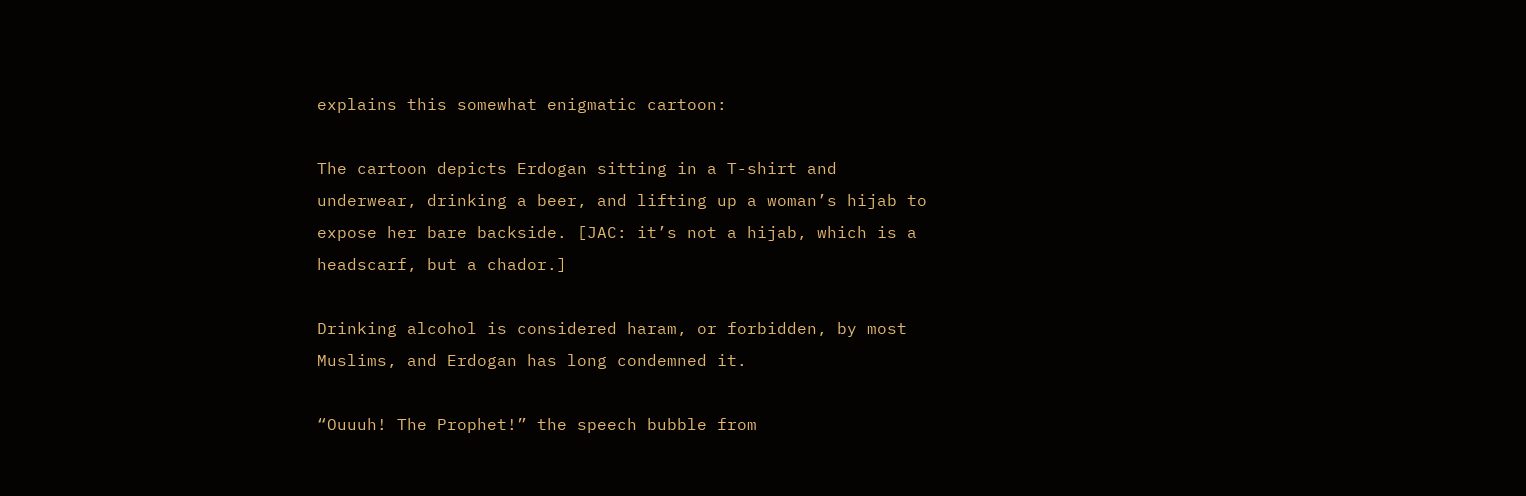explains this somewhat enigmatic cartoon:

The cartoon depicts Erdogan sitting in a T-shirt and underwear, drinking a beer, and lifting up a woman’s hijab to expose her bare backside. [JAC: it’s not a hijab, which is a headscarf, but a chador.]

Drinking alcohol is considered haram, or forbidden, by most Muslims, and Erdogan has long condemned it.

“Ouuuh! The Prophet!” the speech bubble from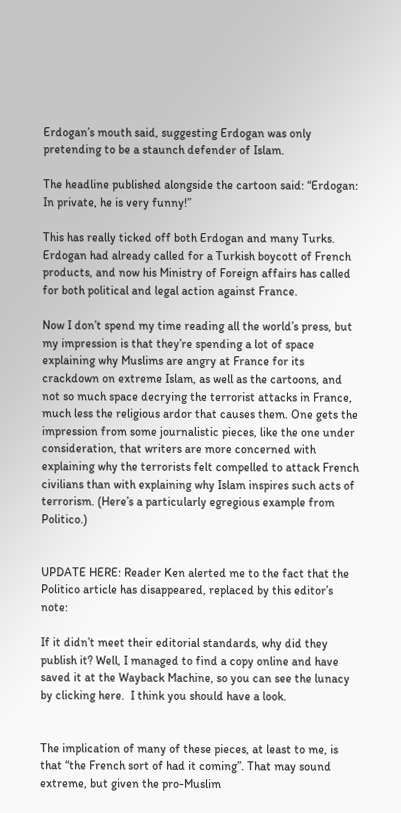Erdogan’s mouth said, suggesting Erdogan was only pretending to be a staunch defender of Islam.

The headline published alongside the cartoon said: “Erdogan: In private, he is very funny!”

This has really ticked off both Erdogan and many Turks. Erdogan had already called for a Turkish boycott of French products, and now his Ministry of Foreign affairs has called for both political and legal action against France.

Now I don’t spend my time reading all the world’s press, but my impression is that they’re spending a lot of space explaining why Muslims are angry at France for its crackdown on extreme Islam, as well as the cartoons, and not so much space decrying the terrorist attacks in France, much less the religious ardor that causes them. One gets the impression from some journalistic pieces, like the one under consideration, that writers are more concerned with explaining why the terrorists felt compelled to attack French civilians than with explaining why Islam inspires such acts of terrorism. (Here’s a particularly egregious example from Politico.)


UPDATE HERE: Reader Ken alerted me to the fact that the Politico article has disappeared, replaced by this editor’s note:

If it didn’t meet their editorial standards, why did they publish it? Well, I managed to find a copy online and have saved it at the Wayback Machine, so you can see the lunacy by clicking here.  I think you should have a look.


The implication of many of these pieces, at least to me, is that “the French sort of had it coming”. That may sound extreme, but given the pro-Muslim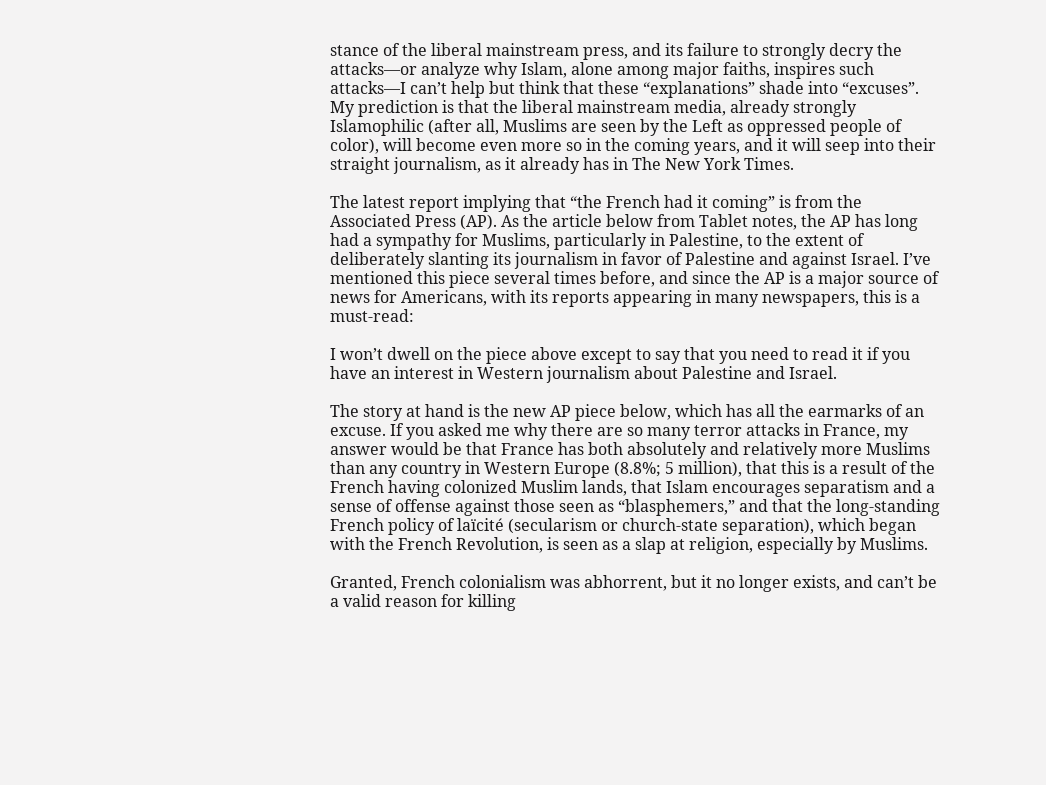stance of the liberal mainstream press, and its failure to strongly decry the attacks—or analyze why Islam, alone among major faiths, inspires such attacks—I can’t help but think that these “explanations” shade into “excuses”. My prediction is that the liberal mainstream media, already strongly Islamophilic (after all, Muslims are seen by the Left as oppressed people of color), will become even more so in the coming years, and it will seep into their straight journalism, as it already has in The New York Times.

The latest report implying that “the French had it coming” is from the Associated Press (AP). As the article below from Tablet notes, the AP has long had a sympathy for Muslims, particularly in Palestine, to the extent of deliberately slanting its journalism in favor of Palestine and against Israel. I’ve mentioned this piece several times before, and since the AP is a major source of news for Americans, with its reports appearing in many newspapers, this is a must-read:

I won’t dwell on the piece above except to say that you need to read it if you have an interest in Western journalism about Palestine and Israel.

The story at hand is the new AP piece below, which has all the earmarks of an excuse. If you asked me why there are so many terror attacks in France, my answer would be that France has both absolutely and relatively more Muslims than any country in Western Europe (8.8%; 5 million), that this is a result of the French having colonized Muslim lands, that Islam encourages separatism and a sense of offense against those seen as “blasphemers,” and that the long-standing French policy of laïcité (secularism or church-state separation), which began with the French Revolution, is seen as a slap at religion, especially by Muslims.

Granted, French colonialism was abhorrent, but it no longer exists, and can’t be a valid reason for killing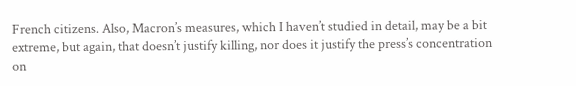French citizens. Also, Macron’s measures, which I haven’t studied in detail, may be a bit extreme, but again, that doesn’t justify killing, nor does it justify the press’s concentration on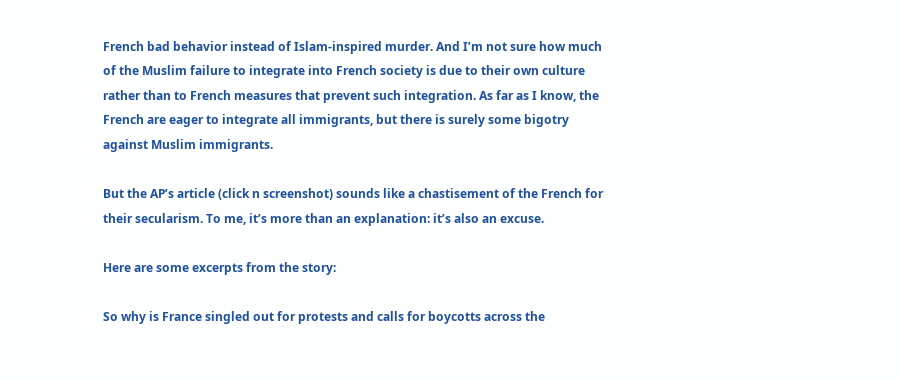French bad behavior instead of Islam-inspired murder. And I’m not sure how much of the Muslim failure to integrate into French society is due to their own culture rather than to French measures that prevent such integration. As far as I know, the French are eager to integrate all immigrants, but there is surely some bigotry against Muslim immigrants.

But the AP’s article (click n screenshot) sounds like a chastisement of the French for their secularism. To me, it’s more than an explanation: it’s also an excuse.

Here are some excerpts from the story:

So why is France singled out for protests and calls for boycotts across the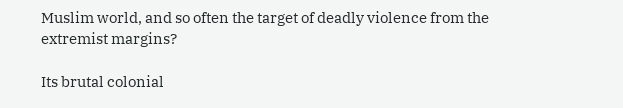Muslim world, and so often the target of deadly violence from the extremist margins?

Its brutal colonial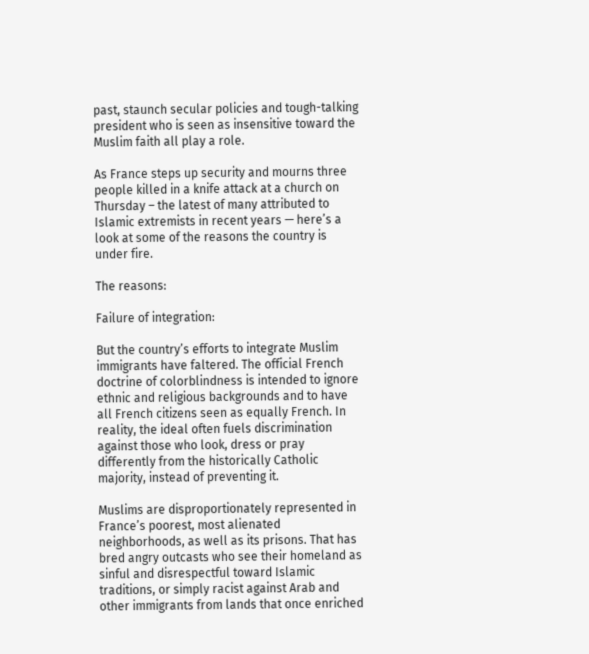past, staunch secular policies and tough-talking president who is seen as insensitive toward the Muslim faith all play a role.

As France steps up security and mourns three people killed in a knife attack at a church on Thursday – the latest of many attributed to Islamic extremists in recent years — here’s a look at some of the reasons the country is under fire.

The reasons:

Failure of integration:

But the country’s efforts to integrate Muslim immigrants have faltered. The official French doctrine of colorblindness is intended to ignore ethnic and religious backgrounds and to have all French citizens seen as equally French. In reality, the ideal often fuels discrimination against those who look, dress or pray differently from the historically Catholic majority, instead of preventing it.

Muslims are disproportionately represented in France’s poorest, most alienated neighborhoods, as well as its prisons. That has bred angry outcasts who see their homeland as sinful and disrespectful toward Islamic traditions, or simply racist against Arab and other immigrants from lands that once enriched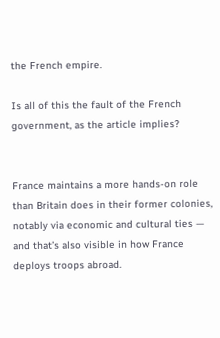the French empire.

Is all of this the fault of the French government, as the article implies?


France maintains a more hands-on role than Britain does in their former colonies, notably via economic and cultural ties — and that’s also visible in how France deploys troops abroad.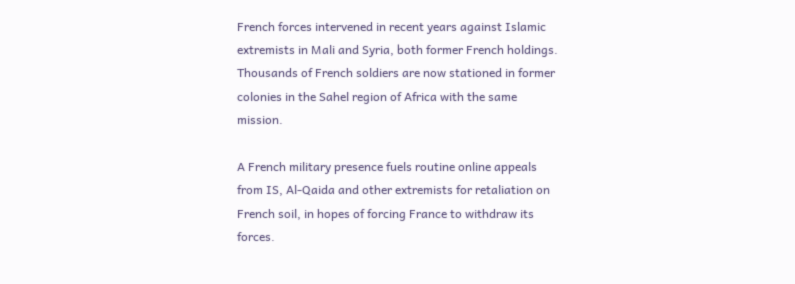French forces intervened in recent years against Islamic extremists in Mali and Syria, both former French holdings. Thousands of French soldiers are now stationed in former colonies in the Sahel region of Africa with the same mission.

A French military presence fuels routine online appeals from IS, Al-Qaida and other extremists for retaliation on French soil, in hopes of forcing France to withdraw its forces.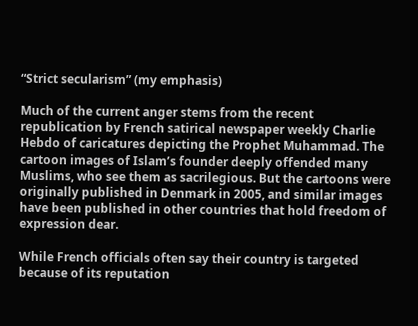“Strict secularism” (my emphasis)

Much of the current anger stems from the recent republication by French satirical newspaper weekly Charlie Hebdo of caricatures depicting the Prophet Muhammad. The cartoon images of Islam’s founder deeply offended many Muslims, who see them as sacrilegious. But the cartoons were originally published in Denmark in 2005, and similar images have been published in other countries that hold freedom of expression dear.

While French officials often say their country is targeted because of its reputation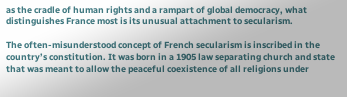as the cradle of human rights and a rampart of global democracy, what distinguishes France most is its unusual attachment to secularism.

The often-misunderstood concept of French secularism is inscribed in the country’s constitution. It was born in a 1905 law separating church and state that was meant to allow the peaceful coexistence of all religions under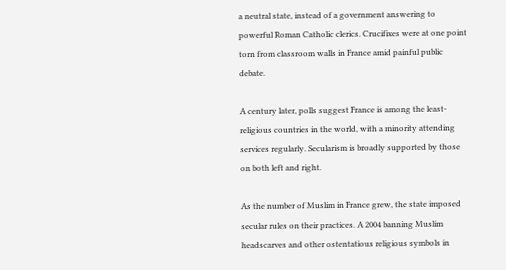a neutral state, instead of a government answering to powerful Roman Catholic clerics. Crucifixes were at one point torn from classroom walls in France amid painful public debate.

A century later, polls suggest France is among the least-religious countries in the world, with a minority attending services regularly. Secularism is broadly supported by those on both left and right.

As the number of Muslim in France grew, the state imposed secular rules on their practices. A 2004 banning Muslim headscarves and other ostentatious religious symbols in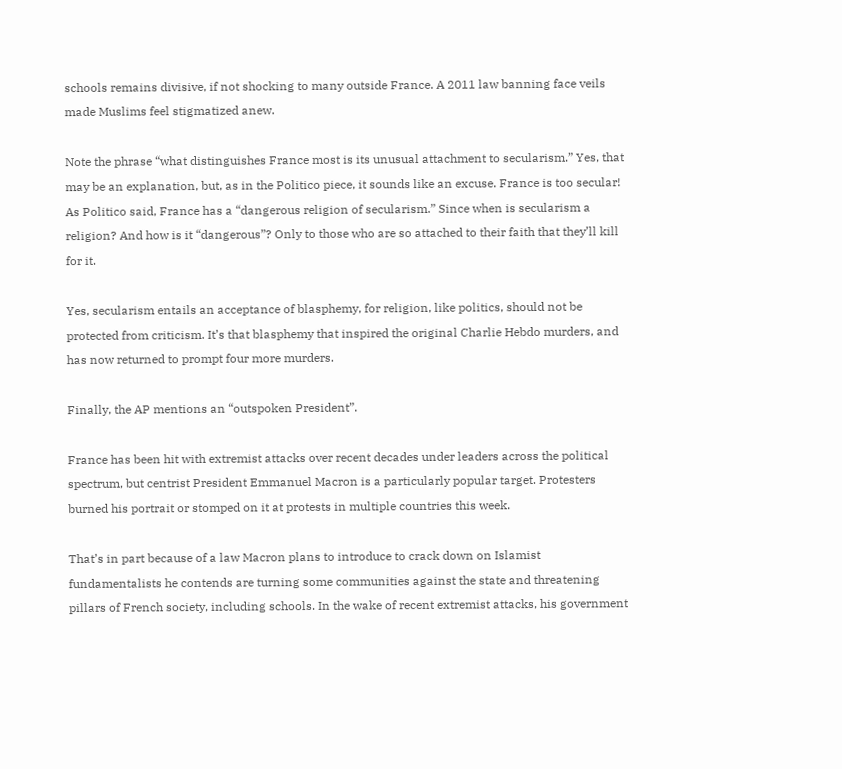schools remains divisive, if not shocking to many outside France. A 2011 law banning face veils made Muslims feel stigmatized anew.

Note the phrase “what distinguishes France most is its unusual attachment to secularism.” Yes, that may be an explanation, but, as in the Politico piece, it sounds like an excuse. France is too secular! As Politico said, France has a “dangerous religion of secularism.” Since when is secularism a religion? And how is it “dangerous”? Only to those who are so attached to their faith that they’ll kill for it.

Yes, secularism entails an acceptance of blasphemy, for religion, like politics, should not be protected from criticism. It’s that blasphemy that inspired the original Charlie Hebdo murders, and has now returned to prompt four more murders.

Finally, the AP mentions an “outspoken President”.

France has been hit with extremist attacks over recent decades under leaders across the political spectrum, but centrist President Emmanuel Macron is a particularly popular target. Protesters burned his portrait or stomped on it at protests in multiple countries this week.

That’s in part because of a law Macron plans to introduce to crack down on Islamist fundamentalists he contends are turning some communities against the state and threatening pillars of French society, including schools. In the wake of recent extremist attacks, his government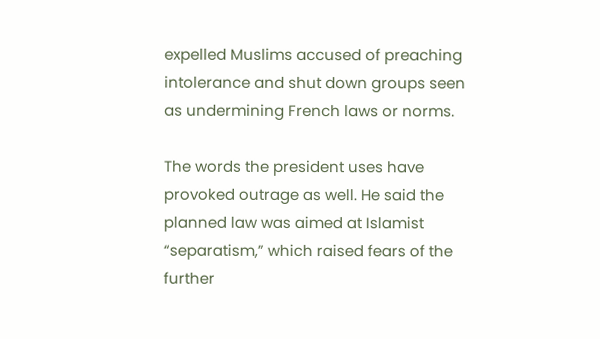expelled Muslims accused of preaching intolerance and shut down groups seen as undermining French laws or norms.

The words the president uses have provoked outrage as well. He said the planned law was aimed at Islamist “separatism,” which raised fears of the further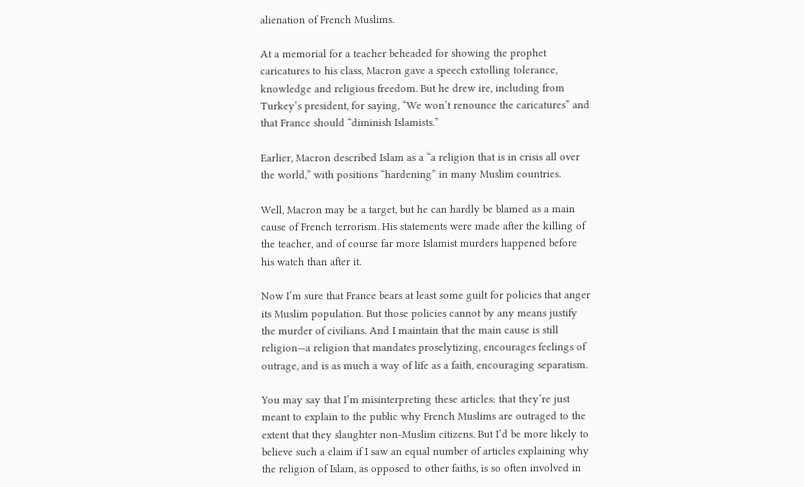alienation of French Muslims.

At a memorial for a teacher beheaded for showing the prophet caricatures to his class, Macron gave a speech extolling tolerance, knowledge and religious freedom. But he drew ire, including from Turkey’s president, for saying, “We won’t renounce the caricatures” and that France should “diminish Islamists.”

Earlier, Macron described Islam as a “a religion that is in crisis all over the world,” with positions “hardening” in many Muslim countries.

Well, Macron may be a target, but he can hardly be blamed as a main cause of French terrorism. His statements were made after the killing of the teacher, and of course far more Islamist murders happened before his watch than after it.

Now I’m sure that France bears at least some guilt for policies that anger its Muslim population. But those policies cannot by any means justify the murder of civilians. And I maintain that the main cause is still religion—a religion that mandates proselytizing, encourages feelings of outrage, and is as much a way of life as a faith, encouraging separatism.

You may say that I’m misinterpreting these articles: that they’re just meant to explain to the public why French Muslims are outraged to the extent that they slaughter non-Muslim citizens. But I’d be more likely to believe such a claim if I saw an equal number of articles explaining why the religion of Islam, as opposed to other faiths, is so often involved in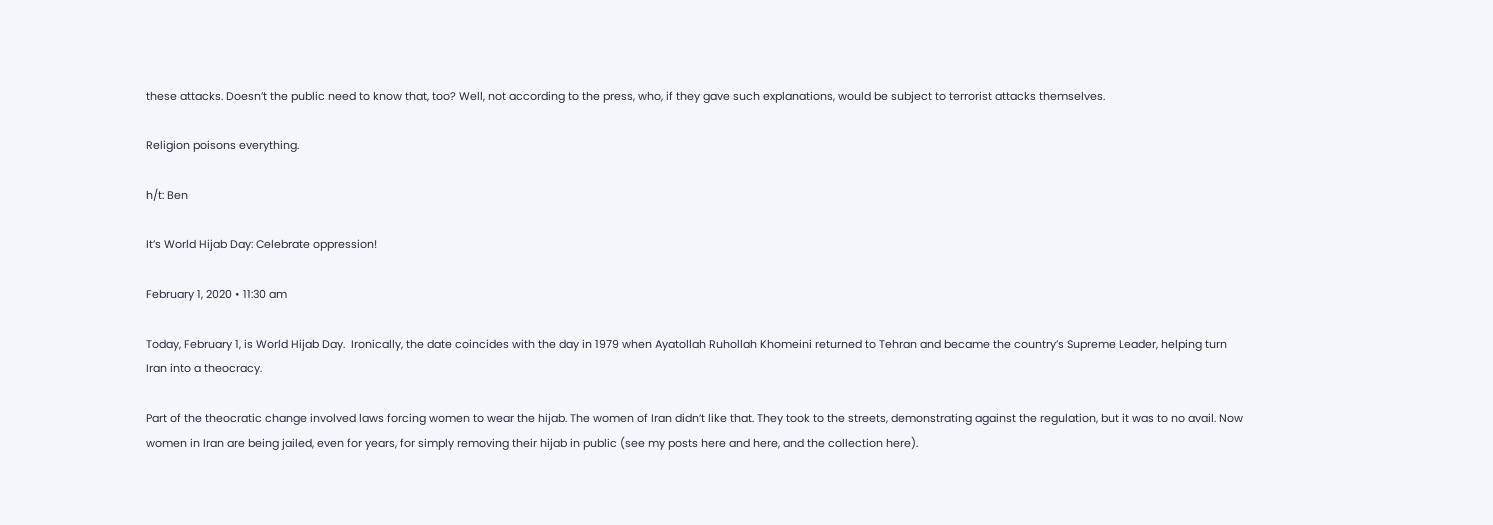these attacks. Doesn’t the public need to know that, too? Well, not according to the press, who, if they gave such explanations, would be subject to terrorist attacks themselves.

Religion poisons everything.

h/t: Ben

It’s World Hijab Day: Celebrate oppression!

February 1, 2020 • 11:30 am

Today, February 1, is World Hijab Day.  Ironically, the date coincides with the day in 1979 when Ayatollah Ruhollah Khomeini returned to Tehran and became the country’s Supreme Leader, helping turn Iran into a theocracy.

Part of the theocratic change involved laws forcing women to wear the hijab. The women of Iran didn’t like that. They took to the streets, demonstrating against the regulation, but it was to no avail. Now women in Iran are being jailed, even for years, for simply removing their hijab in public (see my posts here and here, and the collection here).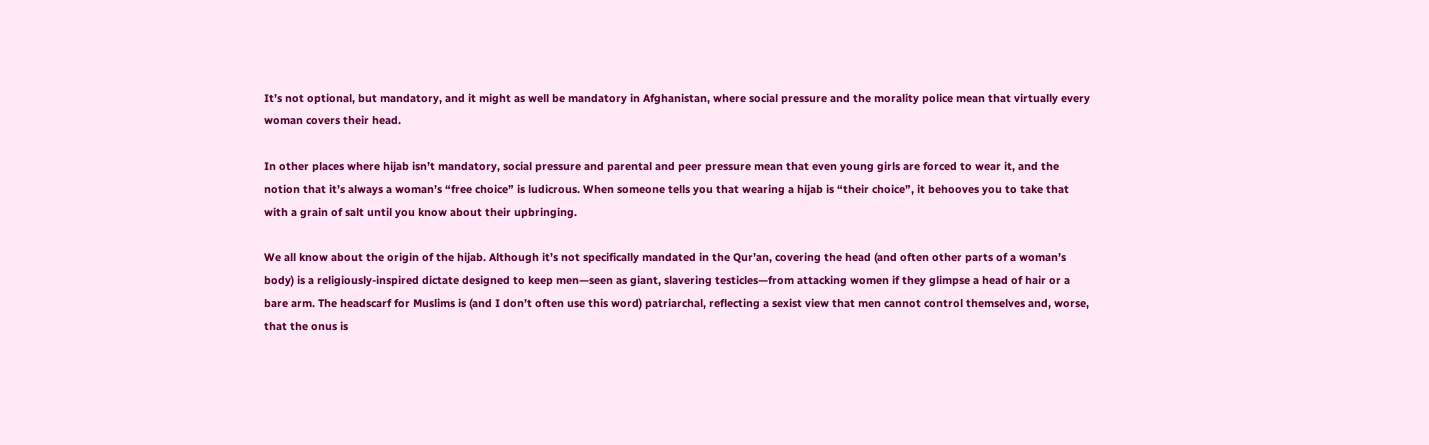It’s not optional, but mandatory, and it might as well be mandatory in Afghanistan, where social pressure and the morality police mean that virtually every woman covers their head.

In other places where hijab isn’t mandatory, social pressure and parental and peer pressure mean that even young girls are forced to wear it, and the notion that it’s always a woman’s “free choice” is ludicrous. When someone tells you that wearing a hijab is “their choice”, it behooves you to take that with a grain of salt until you know about their upbringing.

We all know about the origin of the hijab. Although it’s not specifically mandated in the Qur’an, covering the head (and often other parts of a woman’s body) is a religiously-inspired dictate designed to keep men—seen as giant, slavering testicles—from attacking women if they glimpse a head of hair or a bare arm. The headscarf for Muslims is (and I don’t often use this word) patriarchal, reflecting a sexist view that men cannot control themselves and, worse, that the onus is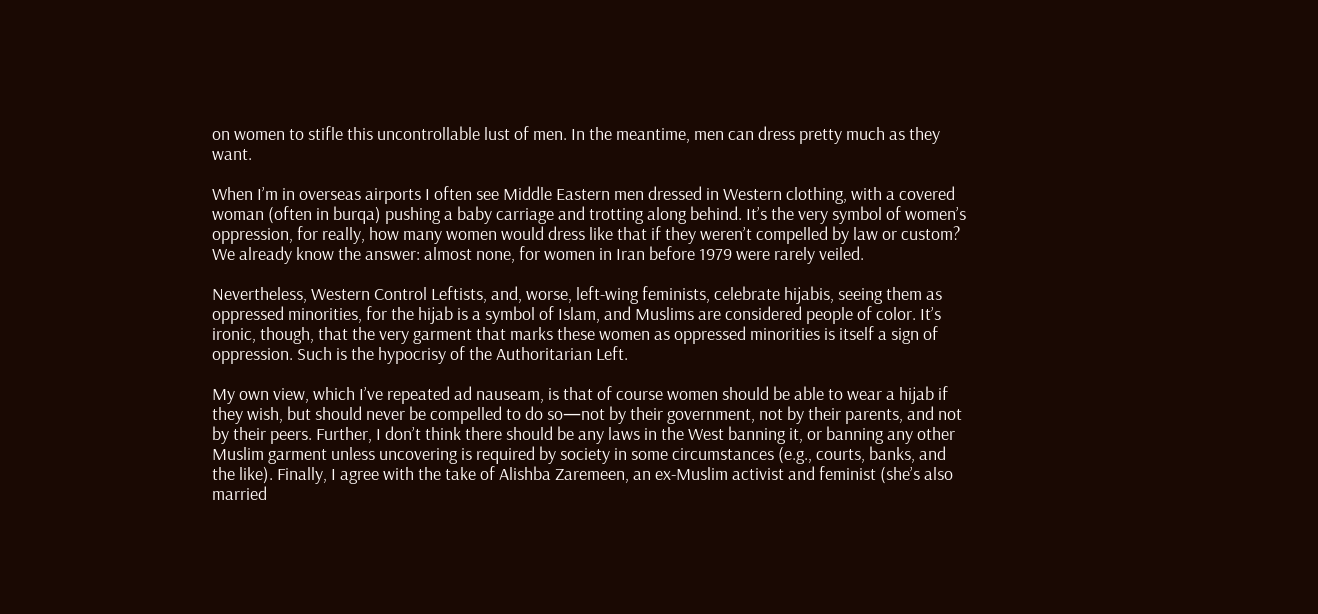on women to stifle this uncontrollable lust of men. In the meantime, men can dress pretty much as they want.

When I’m in overseas airports I often see Middle Eastern men dressed in Western clothing, with a covered woman (often in burqa) pushing a baby carriage and trotting along behind. It’s the very symbol of women’s oppression, for really, how many women would dress like that if they weren’t compelled by law or custom? We already know the answer: almost none, for women in Iran before 1979 were rarely veiled.

Nevertheless, Western Control Leftists, and, worse, left-wing feminists, celebrate hijabis, seeing them as oppressed minorities, for the hijab is a symbol of Islam, and Muslims are considered people of color. It’s ironic, though, that the very garment that marks these women as oppressed minorities is itself a sign of oppression. Such is the hypocrisy of the Authoritarian Left.

My own view, which I’ve repeated ad nauseam, is that of course women should be able to wear a hijab if they wish, but should never be compelled to do so—not by their government, not by their parents, and not by their peers. Further, I don’t think there should be any laws in the West banning it, or banning any other Muslim garment unless uncovering is required by society in some circumstances (e.g., courts, banks, and the like). Finally, I agree with the take of Alishba Zaremeen, an ex-Muslim activist and feminist (she’s also married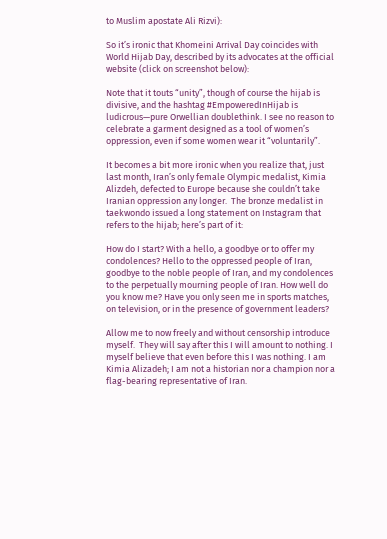to Muslim apostate Ali Rizvi):

So it’s ironic that Khomeini Arrival Day coincides with World Hijab Day, described by its advocates at the official website (click on screenshot below):

Note that it touts “unity”, though of course the hijab is divisive, and the hashtag #EmpoweredInHijab is ludicrous—pure Orwellian doublethink. I see no reason to celebrate a garment designed as a tool of women’s oppression, even if some women wear it “voluntarily”.

It becomes a bit more ironic when you realize that, just last month, Iran’s only female Olympic medalist, Kimia Alizdeh, defected to Europe because she couldn’t take Iranian oppression any longer.  The bronze medalist in taekwondo issued a long statement on Instagram that refers to the hijab; here’s part of it:

How do I start? With a hello, a goodbye or to offer my condolences? Hello to the oppressed people of Iran, goodbye to the noble people of Iran, and my condolences to the perpetually mourning people of Iran. How well do you know me? Have you only seen me in sports matches, on television, or in the presence of government leaders?

Allow me to now freely and without censorship introduce myself.  They will say after this I will amount to nothing. I myself believe that even before this I was nothing. I am Kimia Alizadeh; I am not a historian nor a champion nor a flag-bearing representative of Iran.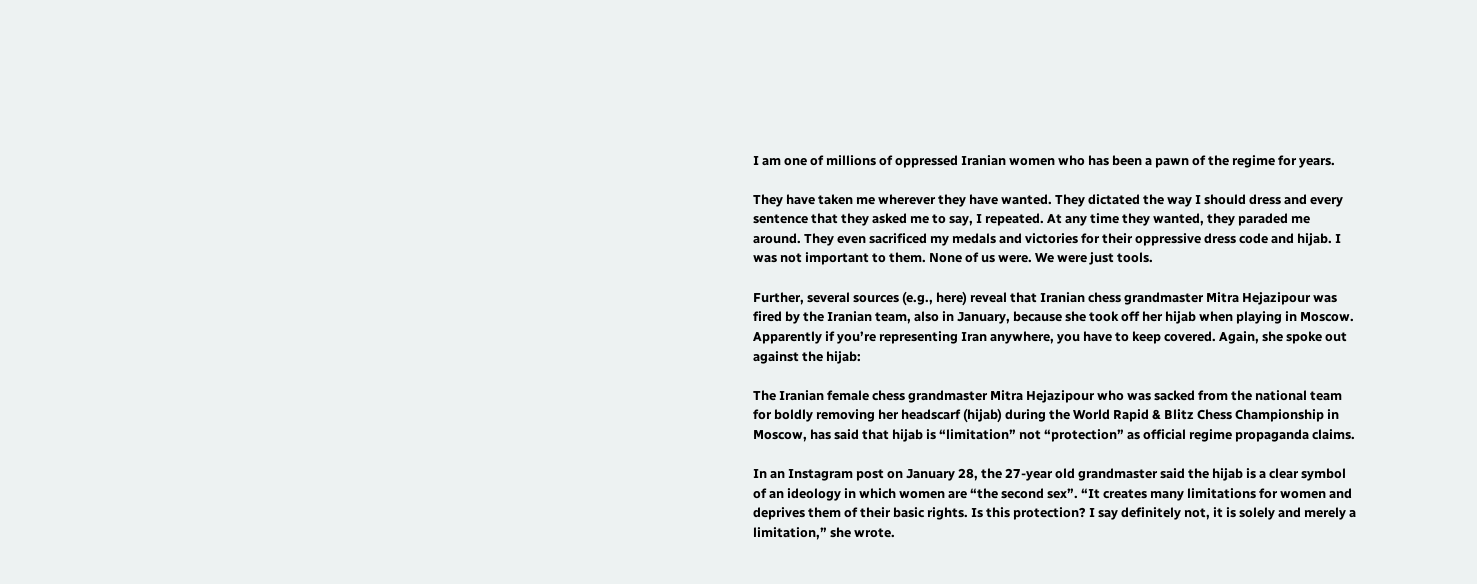I am one of millions of oppressed Iranian women who has been a pawn of the regime for years.

They have taken me wherever they have wanted. They dictated the way I should dress and every sentence that they asked me to say, I repeated. At any time they wanted, they paraded me around. They even sacrificed my medals and victories for their oppressive dress code and hijab. I was not important to them. None of us were. We were just tools.

Further, several sources (e.g., here) reveal that Iranian chess grandmaster Mitra Hejazipour was fired by the Iranian team, also in January, because she took off her hijab when playing in Moscow. Apparently if you’re representing Iran anywhere, you have to keep covered. Again, she spoke out against the hijab:

The Iranian female chess grandmaster Mitra Hejazipour who was sacked from the national team for boldly removing her headscarf (hijab) during the World Rapid & Blitz Chess Championship in Moscow, has said that hijab is “limitation” not “protection” as official regime propaganda claims.

In an Instagram post on January 28, the 27-year old grandmaster said the hijab is a clear symbol of an ideology in which women are “the second sex”. “It creates many limitations for women and deprives them of their basic rights. Is this protection? I say definitely not, it is solely and merely a limitation,” she wrote.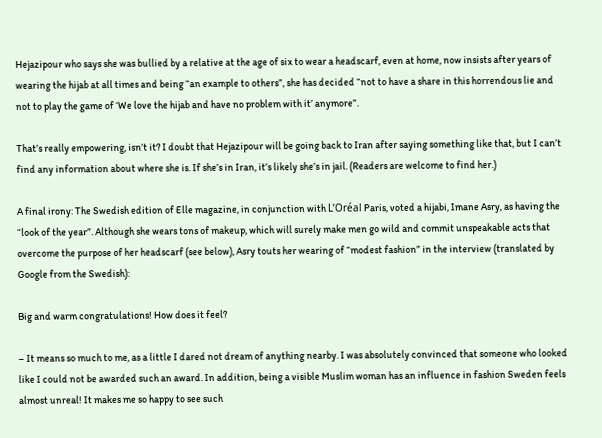Hejazipour who says she was bullied by a relative at the age of six to wear a headscarf, even at home, now insists after years of wearing the hijab at all times and being “an example to others”, she has decided “not to have a share in this horrendous lie and not to play the game of ‘We love the hijab and have no problem with it’ anymore”.

That’s really empowering, isn’t it? I doubt that Hejazipour will be going back to Iran after saying something like that, but I can’t find any information about where she is. If she’s in Iran, it’s likely she’s in jail. (Readers are welcome to find her.)

A final irony: The Swedish edition of Elle magazine, in conjunction with L’Oréal Paris, voted a hijabi, Imane Asry, as having the “look of the year”. Although she wears tons of makeup, which will surely make men go wild and commit unspeakable acts that overcome the purpose of her headscarf (see below), Asry touts her wearing of “modest fashion” in the interview (translated by Google from the Swedish):

Big and warm congratulations! How does it feel?

– It means so much to me, as a little I dared not dream of anything nearby. I was absolutely convinced that someone who looked like I could not be awarded such an award. In addition, being a visible Muslim woman has an influence in fashion Sweden feels almost unreal! It makes me so happy to see such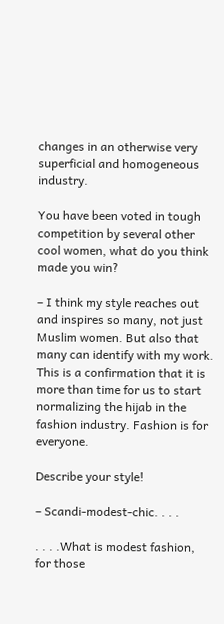changes in an otherwise very superficial and homogeneous industry.

You have been voted in tough competition by several other cool women, what do you think made you win?

– I think my style reaches out and inspires so many, not just Muslim women. But also that many can identify with my work. This is a confirmation that it is more than time for us to start normalizing the hijab in the fashion industry. Fashion is for everyone.

Describe your style!

– Scandi-modest-chic. . . .

. . . .What is modest fashion, for those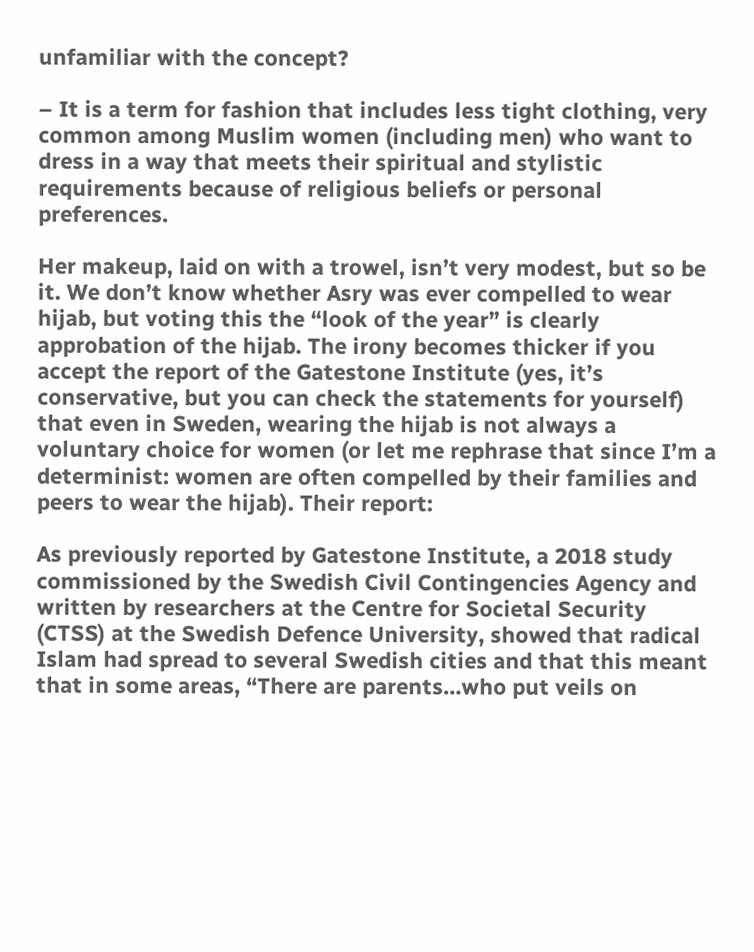unfamiliar with the concept?

– It is a term for fashion that includes less tight clothing, very common among Muslim women (including men) who want to dress in a way that meets their spiritual and stylistic requirements because of religious beliefs or personal preferences.

Her makeup, laid on with a trowel, isn’t very modest, but so be it. We don’t know whether Asry was ever compelled to wear hijab, but voting this the “look of the year” is clearly approbation of the hijab. The irony becomes thicker if you accept the report of the Gatestone Institute (yes, it’s conservative, but you can check the statements for yourself) that even in Sweden, wearing the hijab is not always a voluntary choice for women (or let me rephrase that since I’m a determinist: women are often compelled by their families and peers to wear the hijab). Their report:

As previously reported by Gatestone Institute, a 2018 study commissioned by the Swedish Civil Contingencies Agency and written by researchers at the Centre for Societal Security (CTSS) at the Swedish Defence University, showed that radical Islam had spread to several Swedish cities and that this meant that in some areas, “There are parents…who put veils on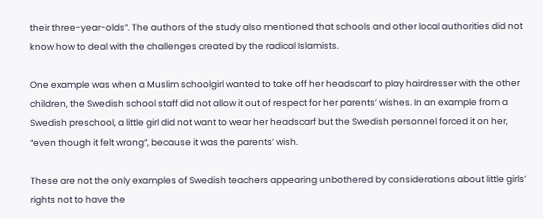their three-year-olds”. The authors of the study also mentioned that schools and other local authorities did not know how to deal with the challenges created by the radical Islamists.

One example was when a Muslim schoolgirl wanted to take off her headscarf to play hairdresser with the other children, the Swedish school staff did not allow it out of respect for her parents’ wishes. In an example from a Swedish preschool, a little girl did not want to wear her headscarf but the Swedish personnel forced it on her, “even though it felt wrong”, because it was the parents’ wish.

These are not the only examples of Swedish teachers appearing unbothered by considerations about little girls’ rights not to have the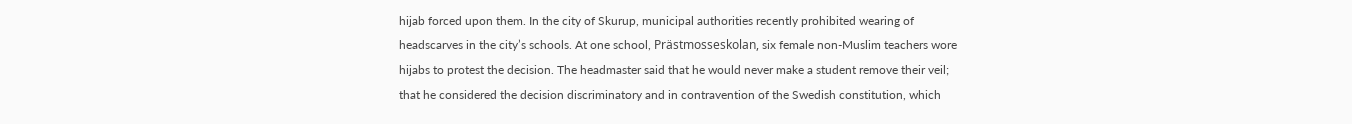hijab forced upon them. In the city of Skurup, municipal authorities recently prohibited wearing of headscarves in the city’s schools. At one school, Prästmosseskolan, six female non-Muslim teachers wore hijabs to protest the decision. The headmaster said that he would never make a student remove their veil; that he considered the decision discriminatory and in contravention of the Swedish constitution, which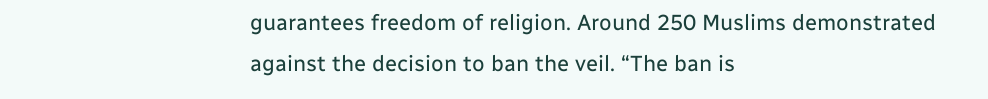guarantees freedom of religion. Around 250 Muslims demonstrated against the decision to ban the veil. “The ban is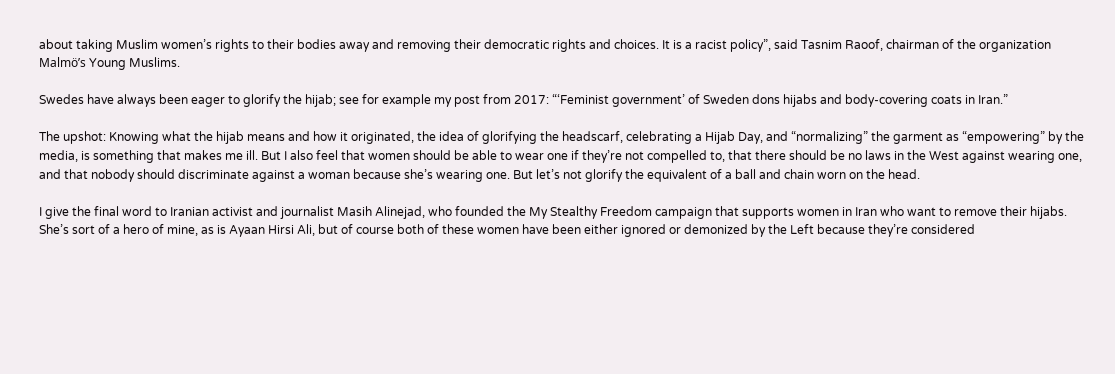about taking Muslim women’s rights to their bodies away and removing their democratic rights and choices. It is a racist policy”, said Tasnim Raoof, chairman of the organization Malmö’s Young Muslims.

Swedes have always been eager to glorify the hijab; see for example my post from 2017: “‘Feminist government’ of Sweden dons hijabs and body-covering coats in Iran.”

The upshot: Knowing what the hijab means and how it originated, the idea of glorifying the headscarf, celebrating a Hijab Day, and “normalizing” the garment as “empowering” by the media, is something that makes me ill. But I also feel that women should be able to wear one if they’re not compelled to, that there should be no laws in the West against wearing one, and that nobody should discriminate against a woman because she’s wearing one. But let’s not glorify the equivalent of a ball and chain worn on the head.

I give the final word to Iranian activist and journalist Masih Alinejad, who founded the My Stealthy Freedom campaign that supports women in Iran who want to remove their hijabs. She’s sort of a hero of mine, as is Ayaan Hirsi Ali, but of course both of these women have been either ignored or demonized by the Left because they’re considered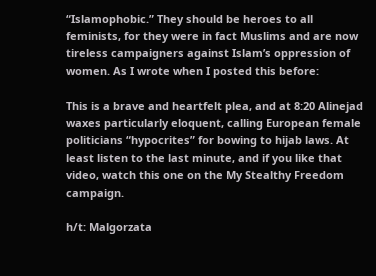“Islamophobic.” They should be heroes to all feminists, for they were in fact Muslims and are now tireless campaigners against Islam’s oppression of women. As I wrote when I posted this before:

This is a brave and heartfelt plea, and at 8:20 Alinejad waxes particularly eloquent, calling European female politicians “hypocrites” for bowing to hijab laws. At least listen to the last minute, and if you like that video, watch this one on the My Stealthy Freedom campaign.

h/t: Malgorzata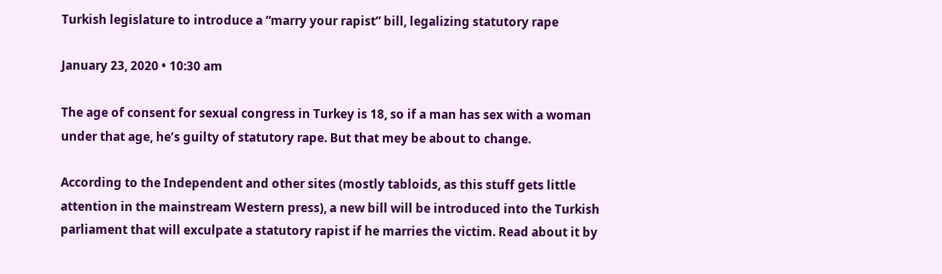Turkish legislature to introduce a “marry your rapist” bill, legalizing statutory rape

January 23, 2020 • 10:30 am

The age of consent for sexual congress in Turkey is 18, so if a man has sex with a woman under that age, he’s guilty of statutory rape. But that mey be about to change.

According to the Independent and other sites (mostly tabloids, as this stuff gets little attention in the mainstream Western press), a new bill will be introduced into the Turkish parliament that will exculpate a statutory rapist if he marries the victim. Read about it by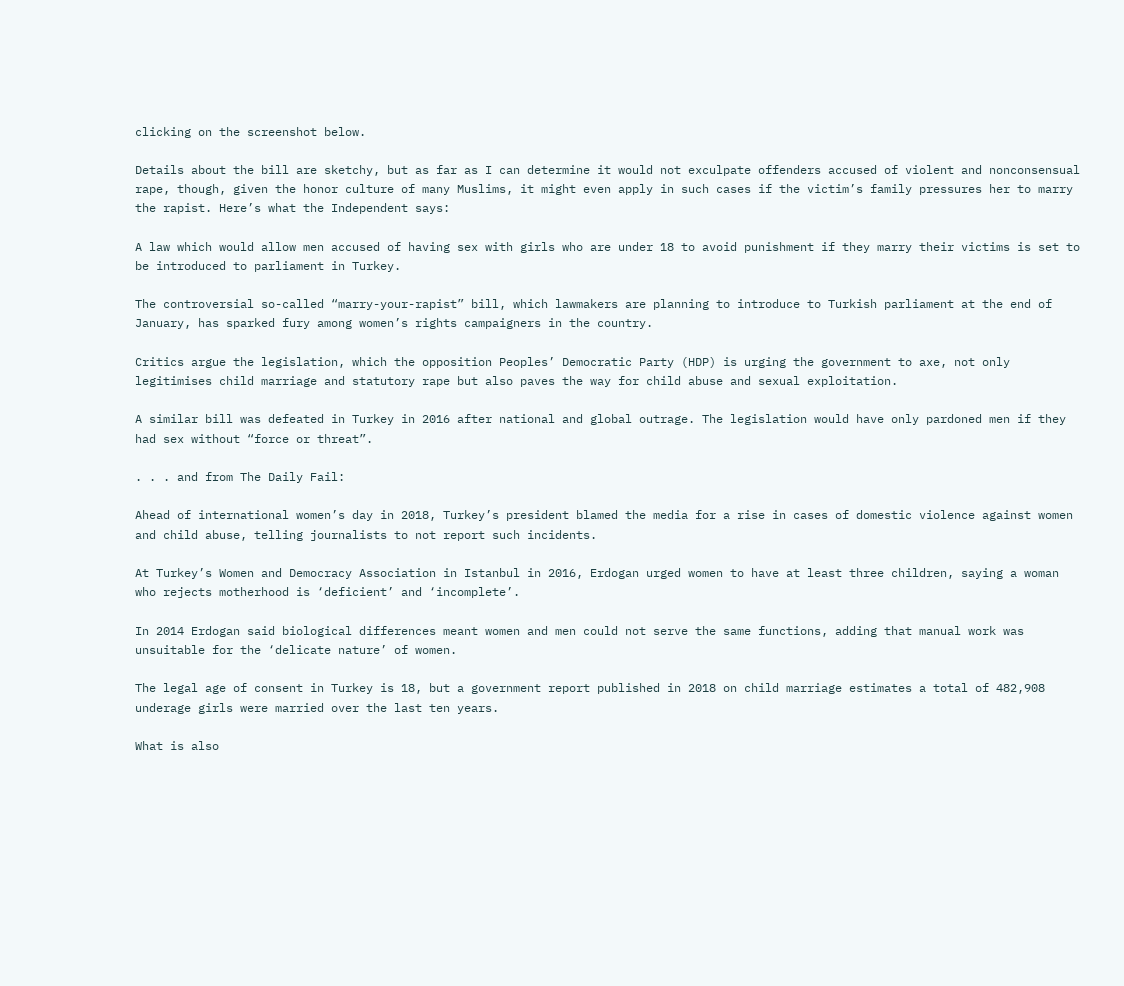clicking on the screenshot below.

Details about the bill are sketchy, but as far as I can determine it would not exculpate offenders accused of violent and nonconsensual rape, though, given the honor culture of many Muslims, it might even apply in such cases if the victim’s family pressures her to marry the rapist. Here’s what the Independent says:

A law which would allow men accused of having sex with girls who are under 18 to avoid punishment if they marry their victims is set to be introduced to parliament in Turkey.

The controversial so-called “marry-your-rapist” bill, which lawmakers are planning to introduce to Turkish parliament at the end of January, has sparked fury among women’s rights campaigners in the country.

Critics argue the legislation, which the opposition Peoples’ Democratic Party (HDP) is urging the government to axe, not only legitimises child marriage and statutory rape but also paves the way for child abuse and sexual exploitation.

A similar bill was defeated in Turkey in 2016 after national and global outrage. The legislation would have only pardoned men if they had sex without “force or threat”.

. . . and from The Daily Fail:

Ahead of international women’s day in 2018, Turkey’s president blamed the media for a rise in cases of domestic violence against women and child abuse, telling journalists to not report such incidents.

At Turkey’s Women and Democracy Association in Istanbul in 2016, Erdogan urged women to have at least three children, saying a woman who rejects motherhood is ‘deficient’ and ‘incomplete’.

In 2014 Erdogan said biological differences meant women and men could not serve the same functions, adding that manual work was unsuitable for the ‘delicate nature’ of women.

The legal age of consent in Turkey is 18, but a government report published in 2018 on child marriage estimates a total of 482,908 underage girls were married over the last ten years.

What is also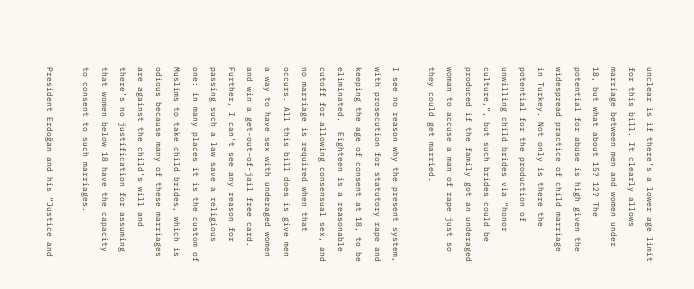unclear is if there’s a lower age limit for this bill. It clearly allows marriage between men and women under 18, but what about 15? 12? The potential for abuse is high given the widespread practice of child marriage in Turkey. Not only is there the potential for the production of unwilling child brides via “honor culture,”, but such brides could be produced if the family got an underaged woman to accuse a man of rape just so they could get married.

I see no reason why the present system, with prosecution for statutory rape and keeping the age of consent at 18, to be eliminated.  Eighteen is a reasonable cutoff for allowing consensual sex, and no marriage is required when that occurs. All this bill does is give men a way to have sex with underaged women and win a get-out-of-jail free card. Further, I can’t see any reason for passing such a law save a religious one: in many places it is the custom of Muslims to take child brides, which is odious because many of these marriages are against the child’s will and there’s no justification for assuming that women below 18 have the capacity to consent to such marriages.

President Erdoğan and his “Justice and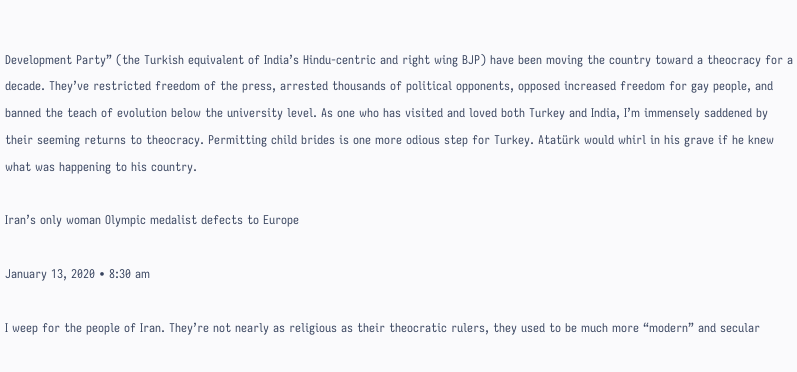Development Party” (the Turkish equivalent of India’s Hindu-centric and right wing BJP) have been moving the country toward a theocracy for a decade. They’ve restricted freedom of the press, arrested thousands of political opponents, opposed increased freedom for gay people, and banned the teach of evolution below the university level. As one who has visited and loved both Turkey and India, I’m immensely saddened by their seeming returns to theocracy. Permitting child brides is one more odious step for Turkey. Atatürk would whirl in his grave if he knew what was happening to his country.

Iran’s only woman Olympic medalist defects to Europe

January 13, 2020 • 8:30 am

I weep for the people of Iran. They’re not nearly as religious as their theocratic rulers, they used to be much more “modern” and secular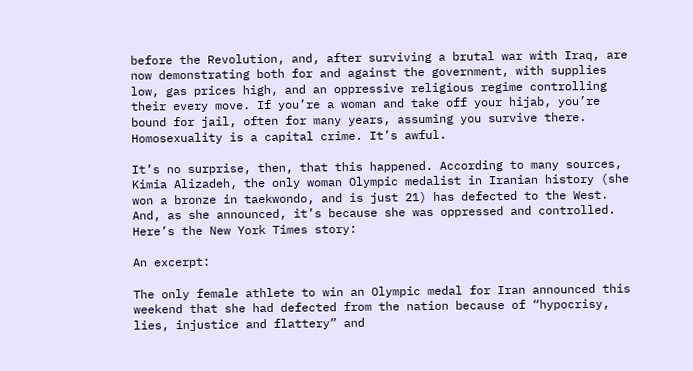before the Revolution, and, after surviving a brutal war with Iraq, are now demonstrating both for and against the government, with supplies low, gas prices high, and an oppressive religious regime controlling their every move. If you’re a woman and take off your hijab, you’re bound for jail, often for many years, assuming you survive there.  Homosexuality is a capital crime. It’s awful.

It’s no surprise, then, that this happened. According to many sources, Kimia Alizadeh, the only woman Olympic medalist in Iranian history (she won a bronze in taekwondo, and is just 21) has defected to the West. And, as she announced, it’s because she was oppressed and controlled. Here’s the New York Times story:

An excerpt:

The only female athlete to win an Olympic medal for Iran announced this weekend that she had defected from the nation because of “hypocrisy, lies, injustice and flattery” and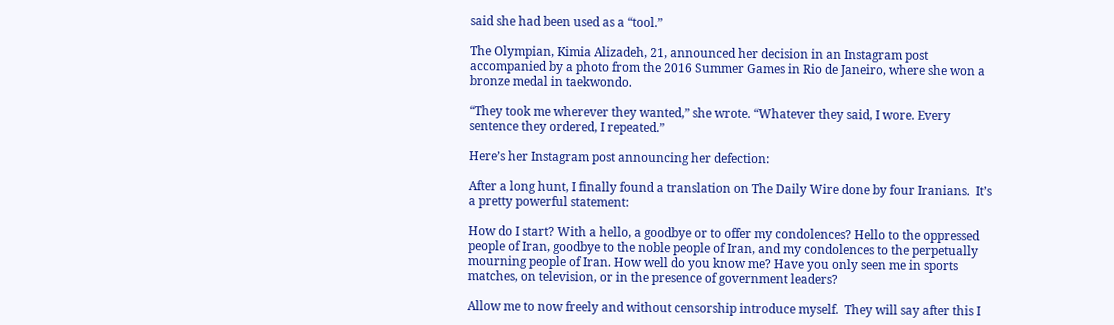said she had been used as a “tool.”

The Olympian, Kimia Alizadeh, 21, announced her decision in an Instagram post accompanied by a photo from the 2016 Summer Games in Rio de Janeiro, where she won a bronze medal in taekwondo.

“They took me wherever they wanted,” she wrote. “Whatever they said, I wore. Every sentence they ordered, I repeated.”

Here’s her Instagram post announcing her defection:

After a long hunt, I finally found a translation on The Daily Wire done by four Iranians.  It’s a pretty powerful statement:

How do I start? With a hello, a goodbye or to offer my condolences? Hello to the oppressed people of Iran, goodbye to the noble people of Iran, and my condolences to the perpetually mourning people of Iran. How well do you know me? Have you only seen me in sports matches, on television, or in the presence of government leaders?

Allow me to now freely and without censorship introduce myself.  They will say after this I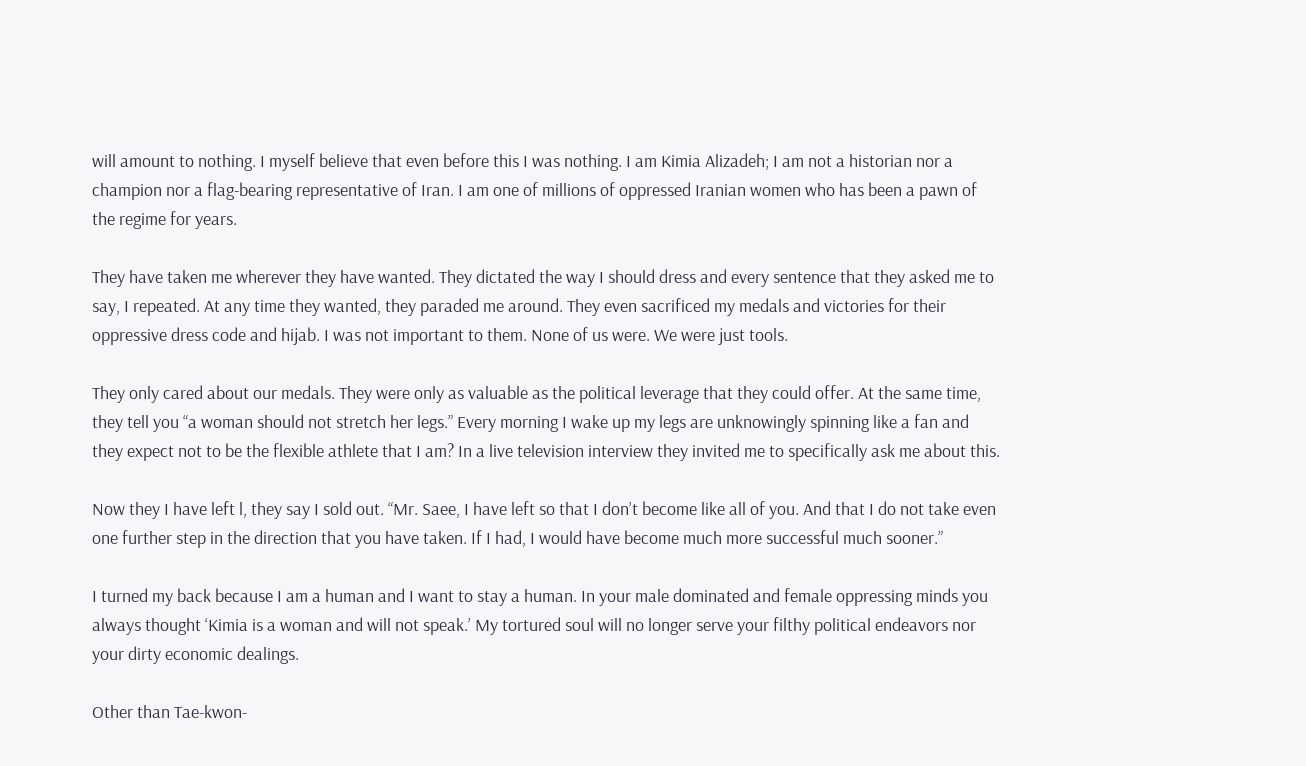will amount to nothing. I myself believe that even before this I was nothing. I am Kimia Alizadeh; I am not a historian nor a champion nor a flag-bearing representative of Iran. I am one of millions of oppressed Iranian women who has been a pawn of the regime for years.

They have taken me wherever they have wanted. They dictated the way I should dress and every sentence that they asked me to say, I repeated. At any time they wanted, they paraded me around. They even sacrificed my medals and victories for their oppressive dress code and hijab. I was not important to them. None of us were. We were just tools.

They only cared about our medals. They were only as valuable as the political leverage that they could offer. At the same time, they tell you “a woman should not stretch her legs.” Every morning I wake up my legs are unknowingly spinning like a fan and they expect not to be the flexible athlete that I am? In a live television interview they invited me to specifically ask me about this.

Now they I have left l, they say I sold out. “Mr. Saee, I have left so that I don’t become like all of you. And that I do not take even one further step in the direction that you have taken. If I had, I would have become much more successful much sooner.”

I turned my back because I am a human and I want to stay a human. In your male dominated and female oppressing minds you always thought ‘Kimia is a woman and will not speak.’ My tortured soul will no longer serve your filthy political endeavors nor your dirty economic dealings.

Other than Tae-kwon-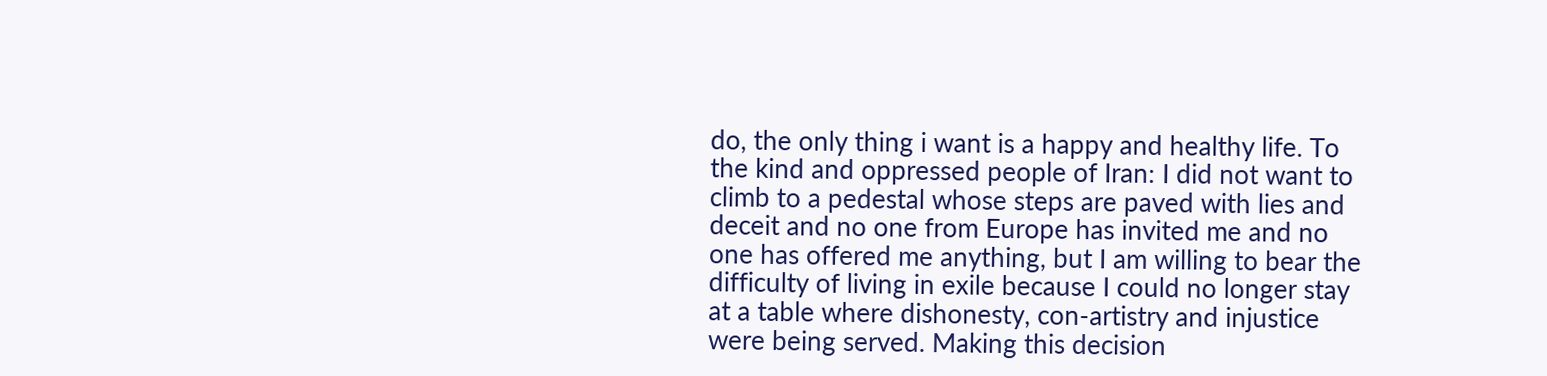do, the only thing i want is a happy and healthy life. To the kind and oppressed people of Iran: I did not want to climb to a pedestal whose steps are paved with lies and deceit and no one from Europe has invited me and no one has offered me anything, but I am willing to bear the difficulty of living in exile because I could no longer stay at a table where dishonesty, con-artistry and injustice were being served. Making this decision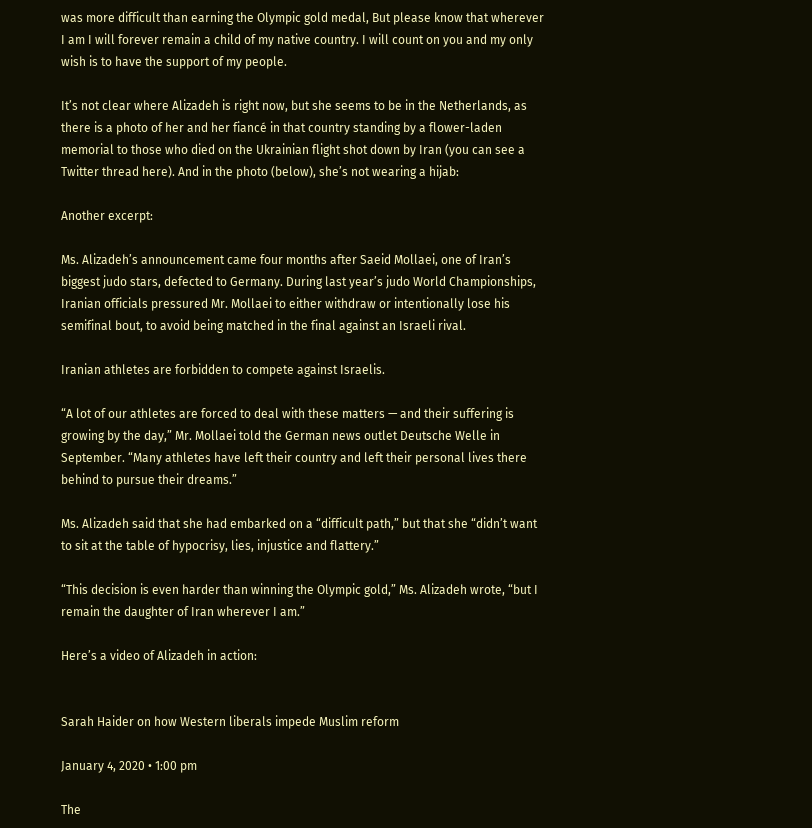was more difficult than earning the Olympic gold medal, But please know that wherever I am I will forever remain a child of my native country. I will count on you and my only wish is to have the support of my people.

It’s not clear where Alizadeh is right now, but she seems to be in the Netherlands, as there is a photo of her and her fiancé in that country standing by a flower-laden memorial to those who died on the Ukrainian flight shot down by Iran (you can see a Twitter thread here). And in the photo (below), she’s not wearing a hijab:

Another excerpt:

Ms. Alizadeh’s announcement came four months after Saeid Mollaei, one of Iran’s biggest judo stars, defected to Germany. During last year’s judo World Championships, Iranian officials pressured Mr. Mollaei to either withdraw or intentionally lose his semifinal bout, to avoid being matched in the final against an Israeli rival.

Iranian athletes are forbidden to compete against Israelis.

“A lot of our athletes are forced to deal with these matters — and their suffering is growing by the day,” Mr. Mollaei told the German news outlet Deutsche Welle in September. “Many athletes have left their country and left their personal lives there behind to pursue their dreams.”

Ms. Alizadeh said that she had embarked on a “difficult path,” but that she “didn’t want to sit at the table of hypocrisy, lies, injustice and flattery.”

“This decision is even harder than winning the Olympic gold,” Ms. Alizadeh wrote, “but I remain the daughter of Iran wherever I am.”

Here’s a video of Alizadeh in action:


Sarah Haider on how Western liberals impede Muslim reform

January 4, 2020 • 1:00 pm

The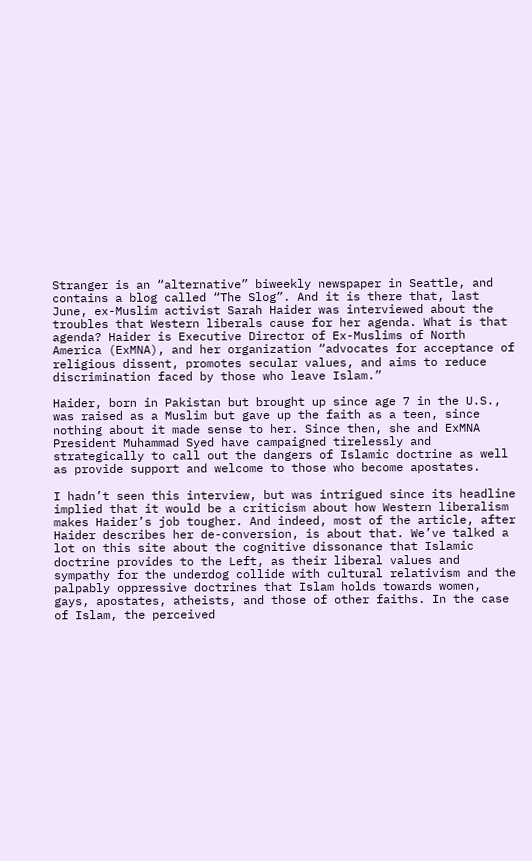Stranger is an “alternative” biweekly newspaper in Seattle, and contains a blog called “The Slog”. And it is there that, last June, ex-Muslim activist Sarah Haider was interviewed about the troubles that Western liberals cause for her agenda. What is that agenda? Haider is Executive Director of Ex-Muslims of North America (ExMNA), and her organization “advocates for acceptance of religious dissent, promotes secular values, and aims to reduce discrimination faced by those who leave Islam.”

Haider, born in Pakistan but brought up since age 7 in the U.S., was raised as a Muslim but gave up the faith as a teen, since nothing about it made sense to her. Since then, she and ExMNA President Muhammad Syed have campaigned tirelessly and strategically to call out the dangers of Islamic doctrine as well as provide support and welcome to those who become apostates.

I hadn’t seen this interview, but was intrigued since its headline implied that it would be a criticism about how Western liberalism makes Haider’s job tougher. And indeed, most of the article, after Haider describes her de-conversion, is about that. We’ve talked a lot on this site about the cognitive dissonance that Islamic doctrine provides to the Left, as their liberal values and sympathy for the underdog collide with cultural relativism and the palpably oppressive doctrines that Islam holds towards women, gays, apostates, atheists, and those of other faiths. In the case of Islam, the perceived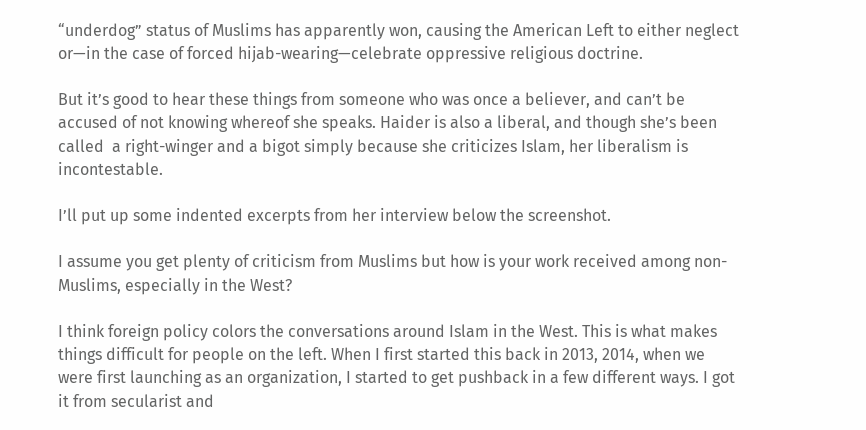“underdog” status of Muslims has apparently won, causing the American Left to either neglect or—in the case of forced hijab-wearing—celebrate oppressive religious doctrine.

But it’s good to hear these things from someone who was once a believer, and can’t be accused of not knowing whereof she speaks. Haider is also a liberal, and though she’s been called  a right-winger and a bigot simply because she criticizes Islam, her liberalism is incontestable.

I’ll put up some indented excerpts from her interview below the screenshot.

I assume you get plenty of criticism from Muslims but how is your work received among non-Muslims, especially in the West?

I think foreign policy colors the conversations around Islam in the West. This is what makes things difficult for people on the left. When I first started this back in 2013, 2014, when we were first launching as an organization, I started to get pushback in a few different ways. I got it from secularist and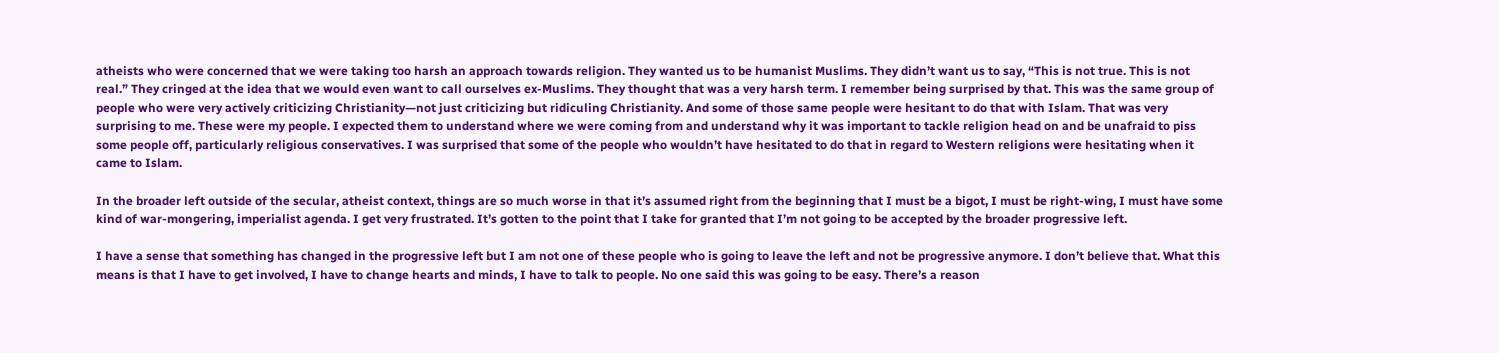atheists who were concerned that we were taking too harsh an approach towards religion. They wanted us to be humanist Muslims. They didn’t want us to say, “This is not true. This is not real.” They cringed at the idea that we would even want to call ourselves ex-Muslims. They thought that was a very harsh term. I remember being surprised by that. This was the same group of people who were very actively criticizing Christianity—not just criticizing but ridiculing Christianity. And some of those same people were hesitant to do that with Islam. That was very surprising to me. These were my people. I expected them to understand where we were coming from and understand why it was important to tackle religion head on and be unafraid to piss some people off, particularly religious conservatives. I was surprised that some of the people who wouldn’t have hesitated to do that in regard to Western religions were hesitating when it came to Islam.

In the broader left outside of the secular, atheist context, things are so much worse in that it’s assumed right from the beginning that I must be a bigot, I must be right-wing, I must have some kind of war-mongering, imperialist agenda. I get very frustrated. It’s gotten to the point that I take for granted that I’m not going to be accepted by the broader progressive left.

I have a sense that something has changed in the progressive left but I am not one of these people who is going to leave the left and not be progressive anymore. I don’t believe that. What this means is that I have to get involved, I have to change hearts and minds, I have to talk to people. No one said this was going to be easy. There’s a reason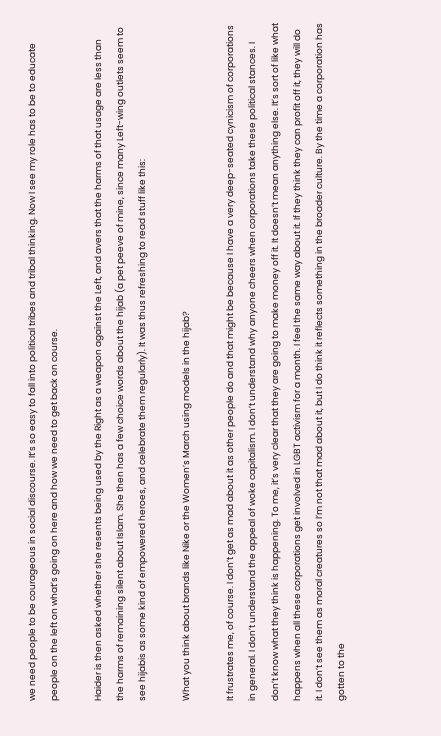we need people to be courageous in social discourse. It’s so easy to fall into political tribes and tribal thinking. Now I see my role has to be to educate people on the left on what’s going on here and how we need to get back on course.

Haider is then asked whether she resents being used by the Right as a weapon against the Left, and avers that the harms of that usage are less than the harms of remaining silent about Islam. She then has a few choice words about the hijab (a pet peeve of mine, since many Left-wing outlets seem to see hijabis as some kind of empowered heroes, and celebrate them regularly). It was thus refreshing to read stuff like this:

What you think about brands like Nike or the Women’s March using models in the hijab?

It frustrates me, of course. I don’t get as mad about it as other people do and that might be because I have a very deep-seated cynicism of corporations in general. I don’t understand the appeal of woke capitalism. I don’t understand why anyone cheers when corporations take these political stances. I don’t know what they think is happening. To me, it’s very clear that they are going to make money off it. It doesn’t mean anything else. It’s sort of like what happens when all these corporations get involved in LGBT activism for a month. I feel the same way about it. If they think they can profit off it, they will do it. I don’t see them as moral creatures so I’m not that mad about it, but I do think it reflects something in the broader culture. By the time a corporation has gotten to the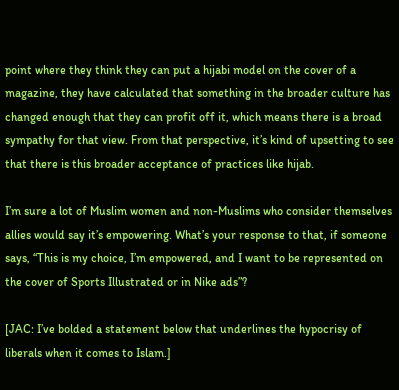point where they think they can put a hijabi model on the cover of a magazine, they have calculated that something in the broader culture has changed enough that they can profit off it, which means there is a broad sympathy for that view. From that perspective, it’s kind of upsetting to see that there is this broader acceptance of practices like hijab.

I’m sure a lot of Muslim women and non-Muslims who consider themselves allies would say it’s empowering. What’s your response to that, if someone says, “This is my choice, I’m empowered, and I want to be represented on the cover of Sports Illustrated or in Nike ads”?

[JAC: I’ve bolded a statement below that underlines the hypocrisy of liberals when it comes to Islam.]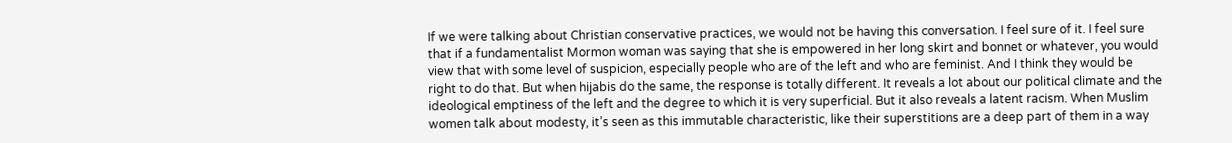If we were talking about Christian conservative practices, we would not be having this conversation. I feel sure of it. I feel sure that if a fundamentalist Mormon woman was saying that she is empowered in her long skirt and bonnet or whatever, you would view that with some level of suspicion, especially people who are of the left and who are feminist. And I think they would be right to do that. But when hijabis do the same, the response is totally different. It reveals a lot about our political climate and the ideological emptiness of the left and the degree to which it is very superficial. But it also reveals a latent racism. When Muslim women talk about modesty, it’s seen as this immutable characteristic, like their superstitions are a deep part of them in a way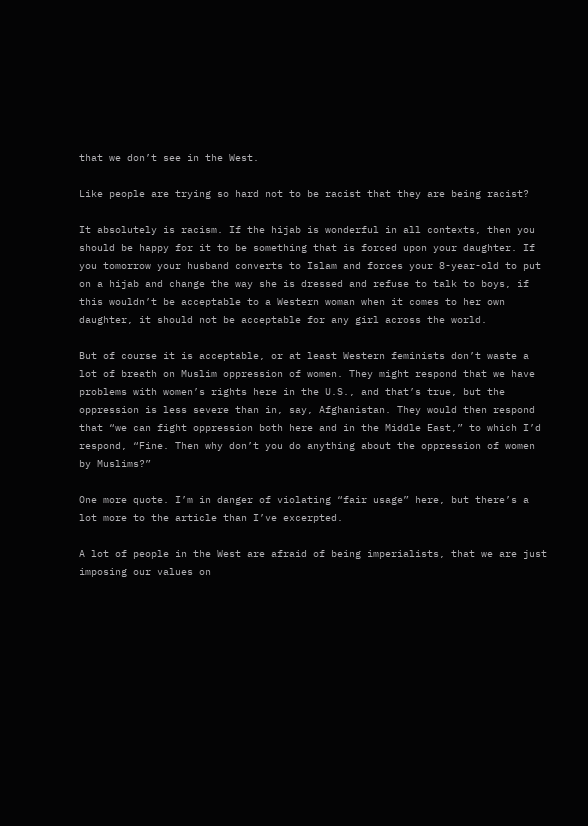that we don’t see in the West.

Like people are trying so hard not to be racist that they are being racist?

It absolutely is racism. If the hijab is wonderful in all contexts, then you should be happy for it to be something that is forced upon your daughter. If you tomorrow your husband converts to Islam and forces your 8-year-old to put on a hijab and change the way she is dressed and refuse to talk to boys, if this wouldn’t be acceptable to a Western woman when it comes to her own daughter, it should not be acceptable for any girl across the world.

But of course it is acceptable, or at least Western feminists don’t waste a lot of breath on Muslim oppression of women. They might respond that we have problems with women’s rights here in the U.S., and that’s true, but the oppression is less severe than in, say, Afghanistan. They would then respond that “we can fight oppression both here and in the Middle East,” to which I’d respond, “Fine. Then why don’t you do anything about the oppression of women by Muslims?”

One more quote. I’m in danger of violating “fair usage” here, but there’s a lot more to the article than I’ve excerpted.

A lot of people in the West are afraid of being imperialists, that we are just imposing our values on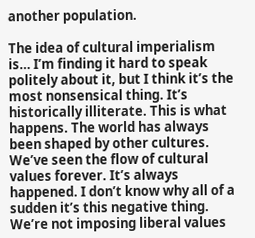another population.

The idea of cultural imperialism is… I’m finding it hard to speak politely about it, but I think it’s the most nonsensical thing. It’s historically illiterate. This is what happens. The world has always been shaped by other cultures. We’ve seen the flow of cultural values forever. It’s always happened. I don’t know why all of a sudden it’s this negative thing. We’re not imposing liberal values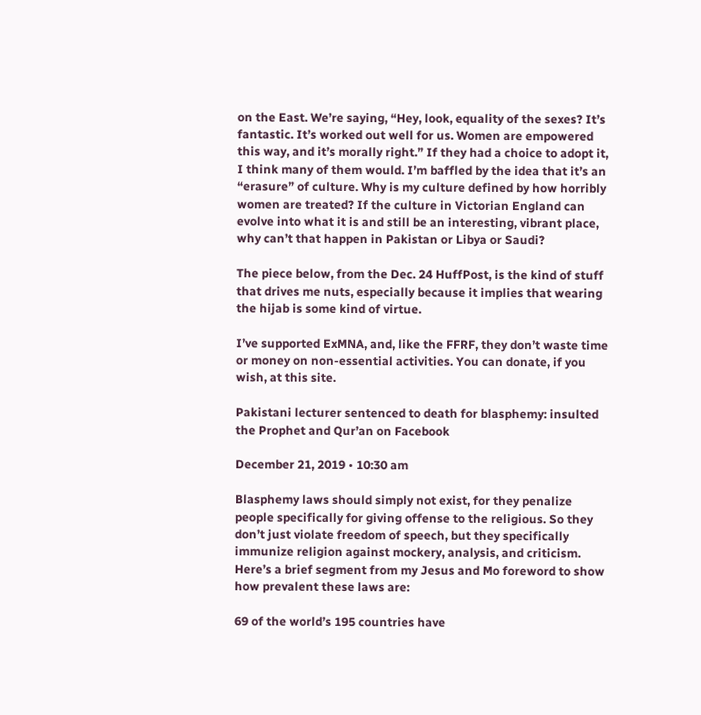on the East. We’re saying, “Hey, look, equality of the sexes? It’s fantastic. It’s worked out well for us. Women are empowered this way, and it’s morally right.” If they had a choice to adopt it, I think many of them would. I’m baffled by the idea that it’s an “erasure” of culture. Why is my culture defined by how horribly women are treated? If the culture in Victorian England can evolve into what it is and still be an interesting, vibrant place, why can’t that happen in Pakistan or Libya or Saudi?

The piece below, from the Dec. 24 HuffPost, is the kind of stuff that drives me nuts, especially because it implies that wearing the hijab is some kind of virtue.

I’ve supported ExMNA, and, like the FFRF, they don’t waste time or money on non-essential activities. You can donate, if you wish, at this site.

Pakistani lecturer sentenced to death for blasphemy: insulted the Prophet and Qur’an on Facebook

December 21, 2019 • 10:30 am

Blasphemy laws should simply not exist, for they penalize people specifically for giving offense to the religious. So they don’t just violate freedom of speech, but they specifically immunize religion against mockery, analysis, and criticism. Here’s a brief segment from my Jesus and Mo foreword to show how prevalent these laws are:

69 of the world’s 195 countries have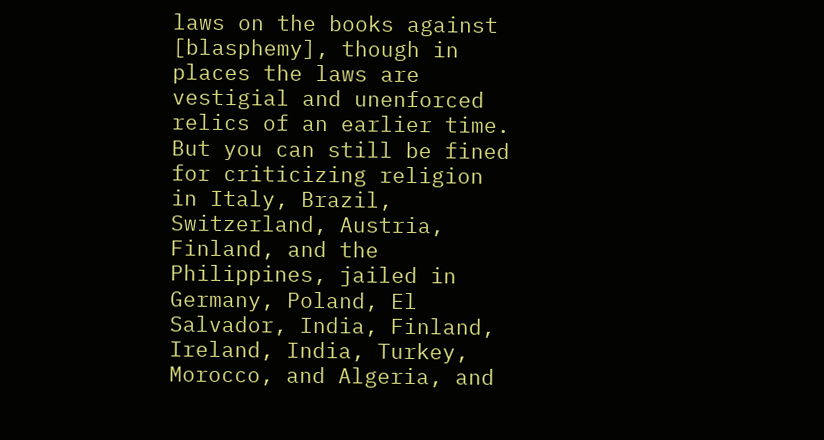laws on the books against [blasphemy], though in places the laws are vestigial and unenforced relics of an earlier time. But you can still be fined for criticizing religion in Italy, Brazil, Switzerland, Austria, Finland, and the Philippines, jailed in Germany, Poland, El Salvador, India, Finland, Ireland, India, Turkey, Morocco, and Algeria, and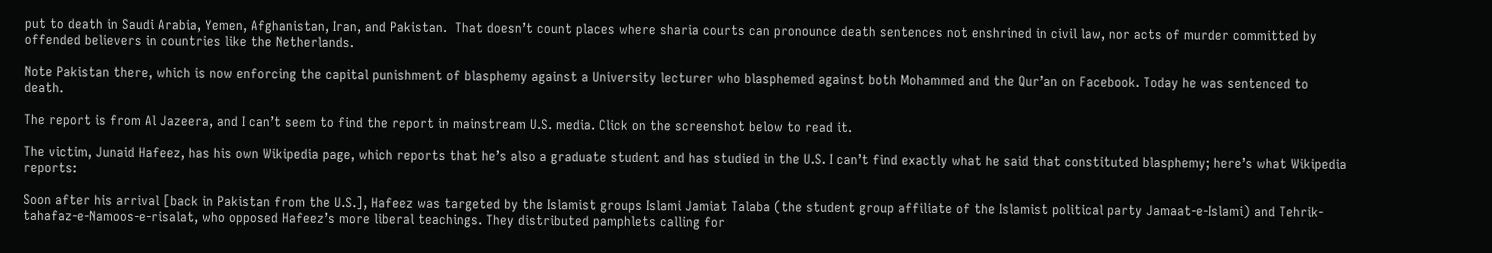put to death in Saudi Arabia, Yemen, Afghanistan, Iran, and Pakistan.  That doesn’t count places where sharia courts can pronounce death sentences not enshrined in civil law, nor acts of murder committed by offended believers in countries like the Netherlands.

Note Pakistan there, which is now enforcing the capital punishment of blasphemy against a University lecturer who blasphemed against both Mohammed and the Qur’an on Facebook. Today he was sentenced to death.

The report is from Al Jazeera, and I can’t seem to find the report in mainstream U.S. media. Click on the screenshot below to read it.

The victim, Junaid Hafeez, has his own Wikipedia page, which reports that he’s also a graduate student and has studied in the U.S. I can’t find exactly what he said that constituted blasphemy; here’s what Wikipedia reports:

Soon after his arrival [back in Pakistan from the U.S.], Hafeez was targeted by the Islamist groups Islami Jamiat Talaba (the student group affiliate of the Islamist political party Jamaat-e-Islami) and Tehrik-tahafaz-e-Namoos-e-risalat, who opposed Hafeez’s more liberal teachings. They distributed pamphlets calling for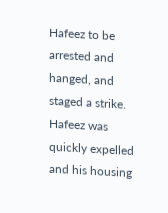Hafeez to be arrested and hanged, and staged a strike. Hafeez was quickly expelled and his housing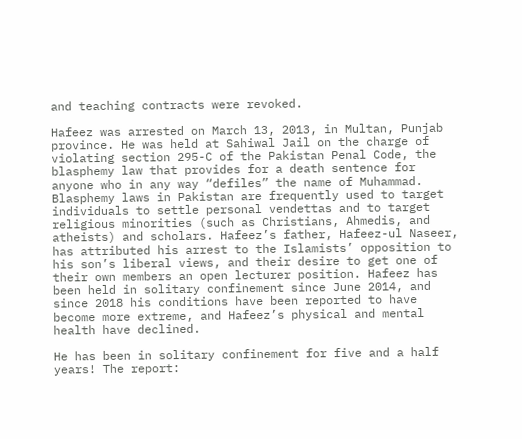and teaching contracts were revoked.

Hafeez was arrested on March 13, 2013, in Multan, Punjab province. He was held at Sahiwal Jail on the charge of violating section 295-C of the Pakistan Penal Code, the blasphemy law that provides for a death sentence for anyone who in any way “defiles” the name of Muhammad. Blasphemy laws in Pakistan are frequently used to target individuals to settle personal vendettas and to target religious minorities (such as Christians, Ahmedis, and atheists) and scholars. Hafeez’s father, Hafeez-ul Naseer, has attributed his arrest to the Islamists’ opposition to his son’s liberal views, and their desire to get one of their own members an open lecturer position. Hafeez has been held in solitary confinement since June 2014, and since 2018 his conditions have been reported to have become more extreme, and Hafeez’s physical and mental health have declined.

He has been in solitary confinement for five and a half years! The report: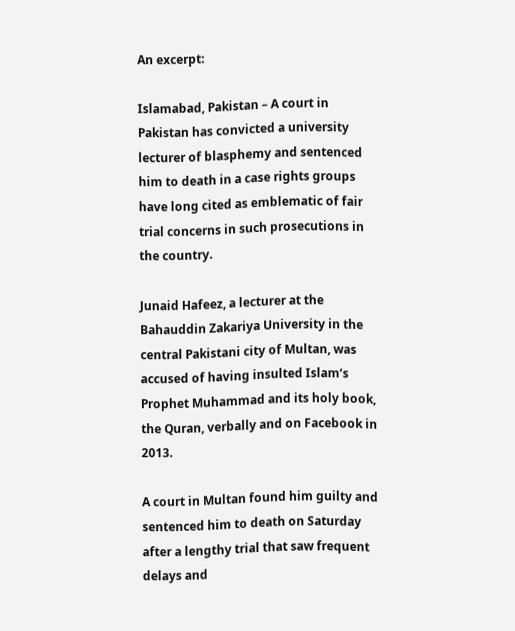An excerpt:

Islamabad, Pakistan – A court in Pakistan has convicted a university lecturer of blasphemy and sentenced him to death in a case rights groups have long cited as emblematic of fair trial concerns in such prosecutions in the country.

Junaid Hafeez, a lecturer at the Bahauddin Zakariya University in the central Pakistani city of Multan, was accused of having insulted Islam‘s Prophet Muhammad and its holy book, the Quran, verbally and on Facebook in 2013.

A court in Multan found him guilty and sentenced him to death on Saturday after a lengthy trial that saw frequent delays and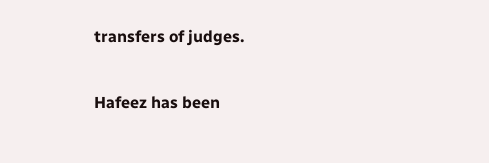transfers of judges.

Hafeez has been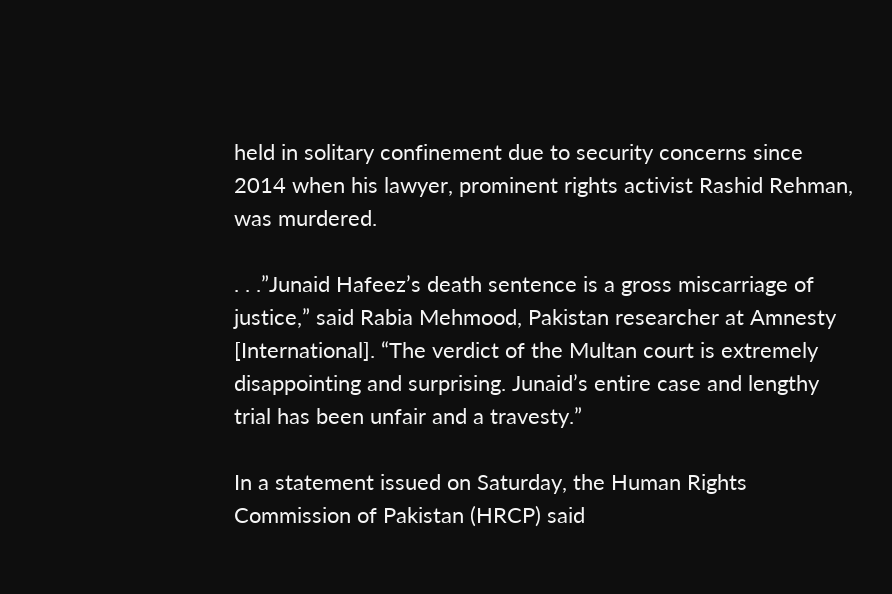held in solitary confinement due to security concerns since 2014 when his lawyer, prominent rights activist Rashid Rehman, was murdered.

. . .”Junaid Hafeez’s death sentence is a gross miscarriage of justice,” said Rabia Mehmood, Pakistan researcher at Amnesty [International]. “The verdict of the Multan court is extremely disappointing and surprising. Junaid’s entire case and lengthy trial has been unfair and a travesty.”

In a statement issued on Saturday, the Human Rights Commission of Pakistan (HRCP) said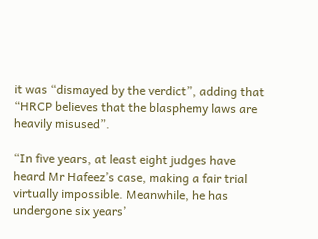it was “dismayed by the verdict”, adding that “HRCP believes that the blasphemy laws are heavily misused”.

“In five years, at least eight judges have heard Mr Hafeez’s case, making a fair trial virtually impossible. Meanwhile, he has undergone six years’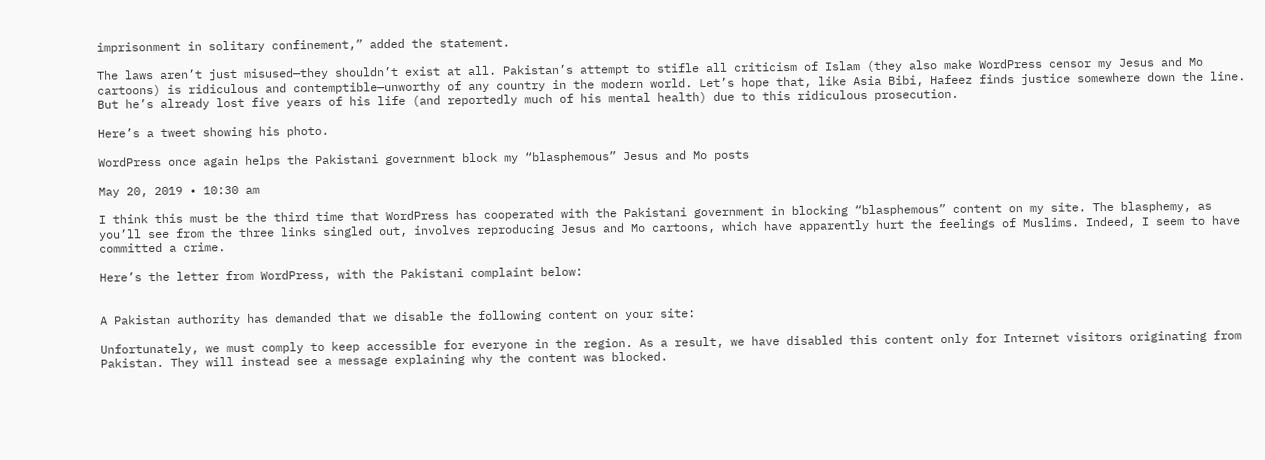imprisonment in solitary confinement,” added the statement.

The laws aren’t just misused—they shouldn’t exist at all. Pakistan’s attempt to stifle all criticism of Islam (they also make WordPress censor my Jesus and Mo cartoons) is ridiculous and contemptible—unworthy of any country in the modern world. Let’s hope that, like Asia Bibi, Hafeez finds justice somewhere down the line. But he’s already lost five years of his life (and reportedly much of his mental health) due to this ridiculous prosecution.

Here’s a tweet showing his photo.

WordPress once again helps the Pakistani government block my “blasphemous” Jesus and Mo posts

May 20, 2019 • 10:30 am

I think this must be the third time that WordPress has cooperated with the Pakistani government in blocking “blasphemous” content on my site. The blasphemy, as you’ll see from the three links singled out, involves reproducing Jesus and Mo cartoons, which have apparently hurt the feelings of Muslims. Indeed, I seem to have committed a crime.

Here’s the letter from WordPress, with the Pakistani complaint below:


A Pakistan authority has demanded that we disable the following content on your site:

Unfortunately, we must comply to keep accessible for everyone in the region. As a result, we have disabled this content only for Internet visitors originating from Pakistan. They will instead see a message explaining why the content was blocked.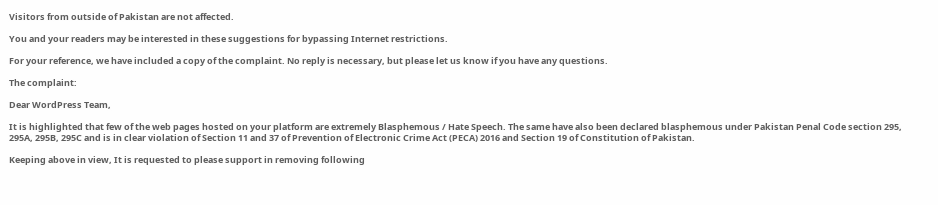Visitors from outside of Pakistan are not affected.

You and your readers may be interested in these suggestions for bypassing Internet restrictions.

For your reference, we have included a copy of the complaint. No reply is necessary, but please let us know if you have any questions.

The complaint:

Dear WordPress Team,

It is highlighted that few of the web pages hosted on your platform are extremely Blasphemous / Hate Speech. The same have also been declared blasphemous under Pakistan Penal Code section 295, 295A, 295B, 295C and is in clear violation of Section 11 and 37 of Prevention of Electronic Crime Act (PECA) 2016 and Section 19 of Constitution of Pakistan.

Keeping above in view, It is requested to please support in removing following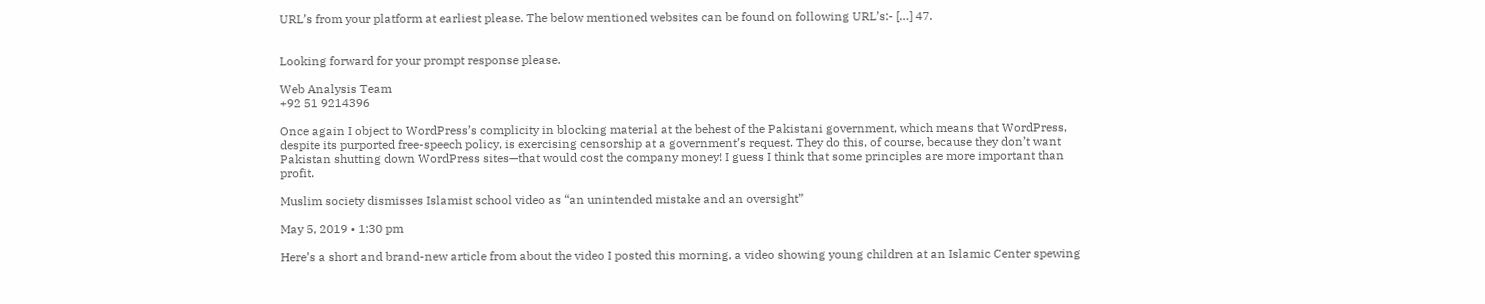URL’s from your platform at earliest please. The below mentioned websites can be found on following URL’s:- […] 47.


Looking forward for your prompt response please.

Web Analysis Team
+92 51 9214396

Once again I object to WordPress’s complicity in blocking material at the behest of the Pakistani government, which means that WordPress, despite its purported free-speech policy, is exercising censorship at a government’s request. They do this, of course, because they don’t want Pakistan shutting down WordPress sites—that would cost the company money! I guess I think that some principles are more important than profit.

Muslim society dismisses Islamist school video as “an unintended mistake and an oversight”

May 5, 2019 • 1:30 pm

Here’s a short and brand-new article from about the video I posted this morning, a video showing young children at an Islamic Center spewing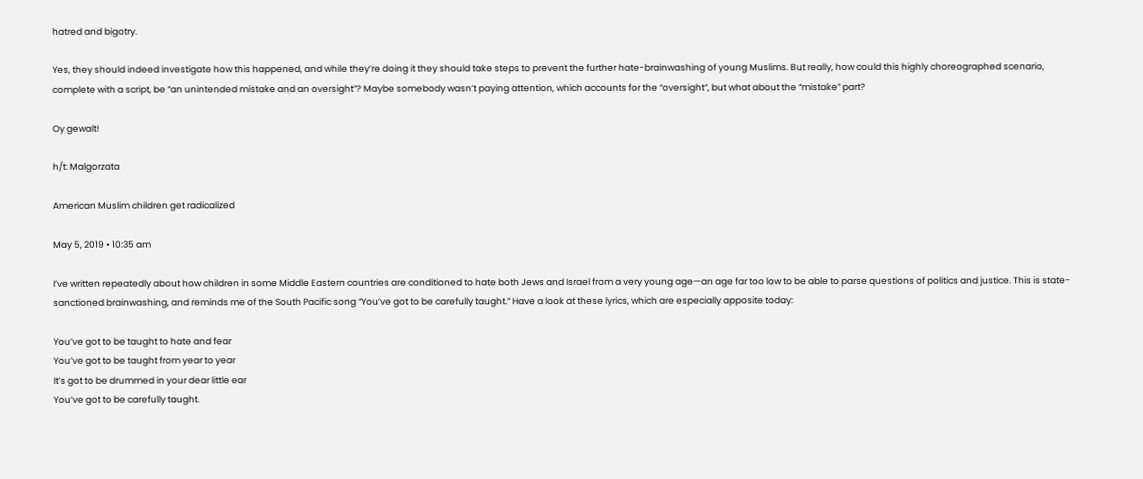hatred and bigotry.

Yes, they should indeed investigate how this happened, and while they’re doing it they should take steps to prevent the further hate-brainwashing of young Muslims. But really, how could this highly choreographed scenario, complete with a script, be “an unintended mistake and an oversight”? Maybe somebody wasn’t paying attention, which accounts for the “oversight”, but what about the “mistake” part?

Oy gewalt!

h/t: Malgorzata

American Muslim children get radicalized

May 5, 2019 • 10:35 am

I’ve written repeatedly about how children in some Middle Eastern countries are conditioned to hate both Jews and Israel from a very young age—an age far too low to be able to parse questions of politics and justice. This is state-sanctioned brainwashing, and reminds me of the South Pacific song “You’ve got to be carefully taught.” Have a look at these lyrics, which are especially apposite today:

You’ve got to be taught to hate and fear
You’ve got to be taught from year to year
It’s got to be drummed in your dear little ear
You’ve got to be carefully taught.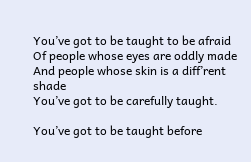You’ve got to be taught to be afraid
Of people whose eyes are oddly made
And people whose skin is a diff’rent shade
You’ve got to be carefully taught.

You’ve got to be taught before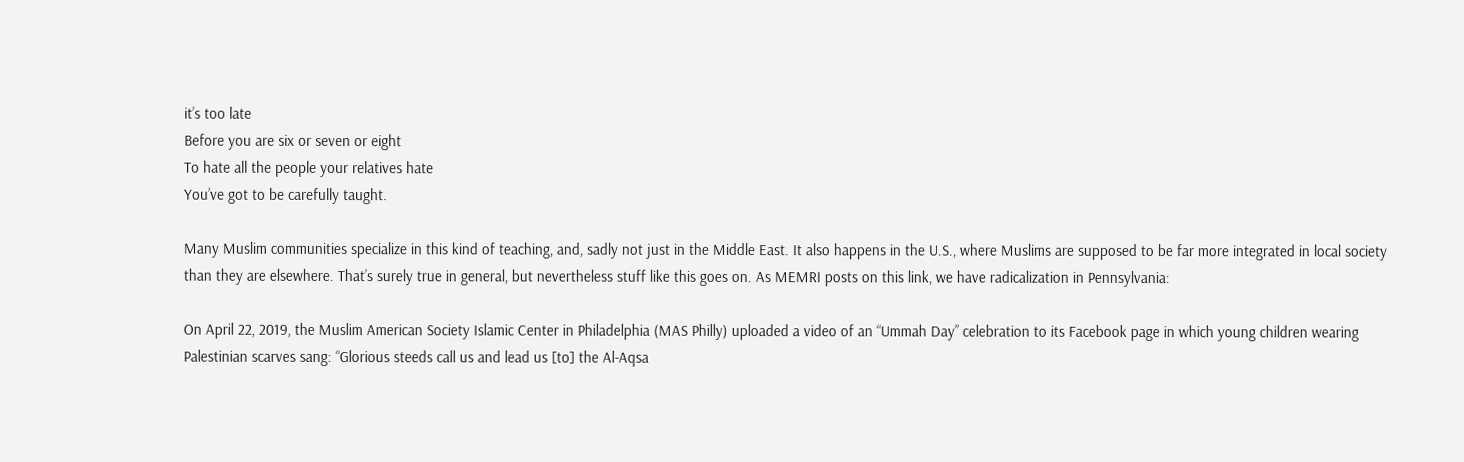it’s too late
Before you are six or seven or eight
To hate all the people your relatives hate
You’ve got to be carefully taught.

Many Muslim communities specialize in this kind of teaching, and, sadly not just in the Middle East. It also happens in the U.S., where Muslims are supposed to be far more integrated in local society than they are elsewhere. That’s surely true in general, but nevertheless stuff like this goes on. As MEMRI posts on this link, we have radicalization in Pennsylvania:

On April 22, 2019, the Muslim American Society Islamic Center in Philadelphia (MAS Philly) uploaded a video of an “Ummah Day” celebration to its Facebook page in which young children wearing Palestinian scarves sang: “Glorious steeds call us and lead us [to] the Al-Aqsa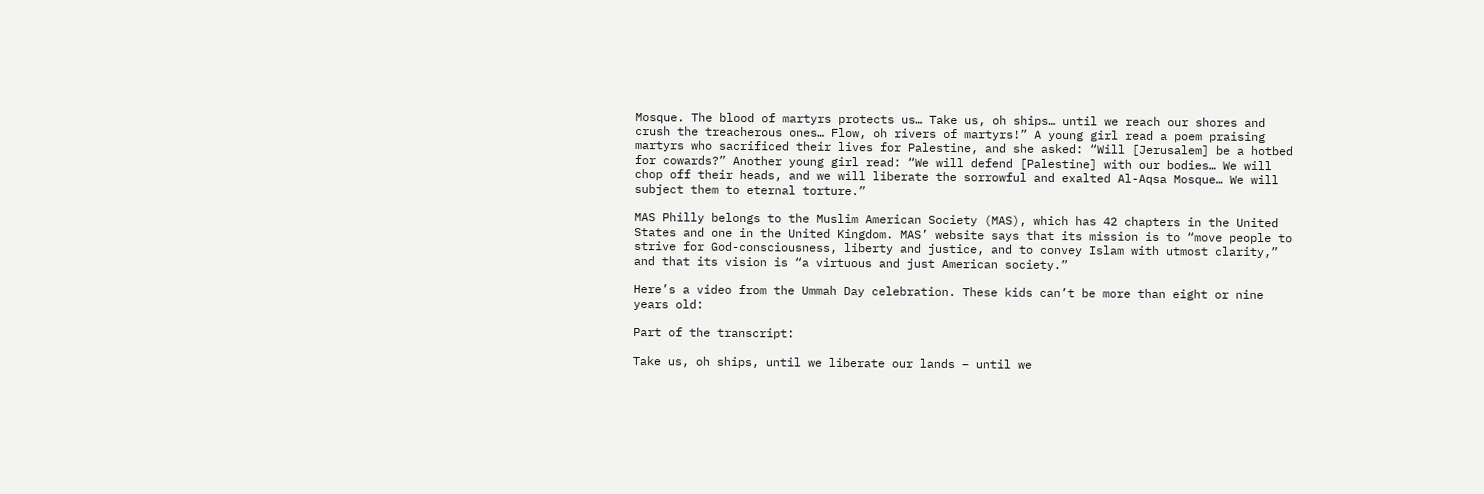Mosque. The blood of martyrs protects us… Take us, oh ships… until we reach our shores and crush the treacherous ones… Flow, oh rivers of martyrs!” A young girl read a poem praising martyrs who sacrificed their lives for Palestine, and she asked: “Will [Jerusalem] be a hotbed for cowards?” Another young girl read: “We will defend [Palestine] with our bodies… We will chop off their heads, and we will liberate the sorrowful and exalted Al-Aqsa Mosque… We will subject them to eternal torture.”

MAS Philly belongs to the Muslim American Society (MAS), which has 42 chapters in the United States and one in the United Kingdom. MAS’ website says that its mission is to “move people to strive for God-consciousness, liberty and justice, and to convey Islam with utmost clarity,” and that its vision is “a virtuous and just American society.”

Here’s a video from the Ummah Day celebration. These kids can’t be more than eight or nine years old:

Part of the transcript:

Take us, oh ships, until we liberate our lands – until we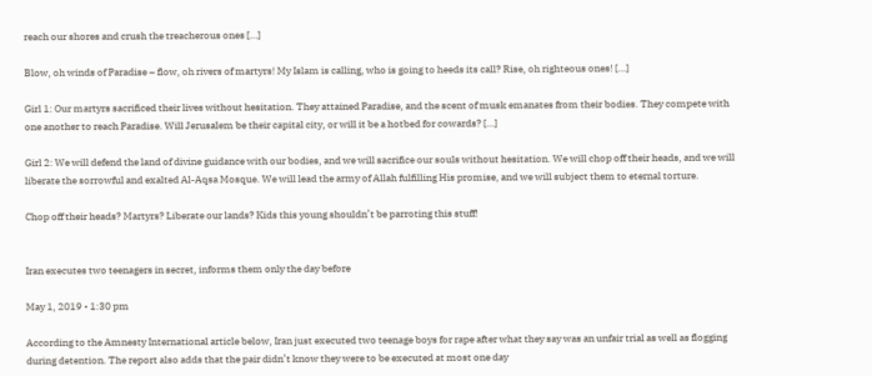reach our shores and crush the treacherous ones […]

Blow, oh winds of Paradise – flow, oh rivers of martyrs! My Islam is calling, who is going to heeds its call? Rise, oh righteous ones! […]

Girl 1: Our martyrs sacrificed their lives without hesitation. They attained Paradise, and the scent of musk emanates from their bodies. They compete with one another to reach Paradise. Will Jerusalem be their capital city, or will it be a hotbed for cowards? […]

Girl 2: We will defend the land of divine guidance with our bodies, and we will sacrifice our souls without hesitation. We will chop off their heads, and we will liberate the sorrowful and exalted Al-Aqsa Mosque. We will lead the army of Allah fulfilling His promise, and we will subject them to eternal torture.

Chop off their heads? Martyrs? Liberate our lands? Kids this young shouldn’t be parroting this stuff!


Iran executes two teenagers in secret, informs them only the day before

May 1, 2019 • 1:30 pm

According to the Amnesty International article below, Iran just executed two teenage boys for rape after what they say was an unfair trial as well as flogging during detention. The report also adds that the pair didn’t know they were to be executed at most one day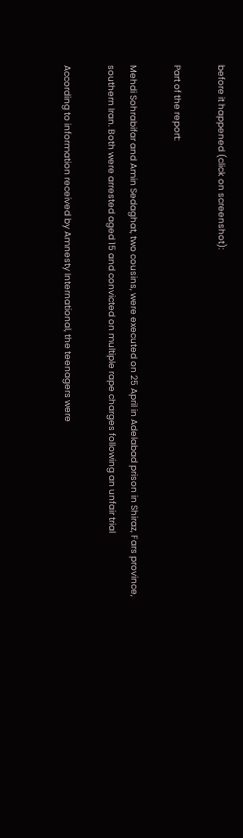before it happened (click on screenshot):

Part of the report:

Mehdi Sohrabifar and Amin Sedaghat, two cousins, were executed on 25 April in Adelabad prison in Shiraz, Fars province, southern Iran. Both were arrested aged 15 and convicted on multiple rape charges following an unfair trial

According to information received by Amnesty International, the teenagers were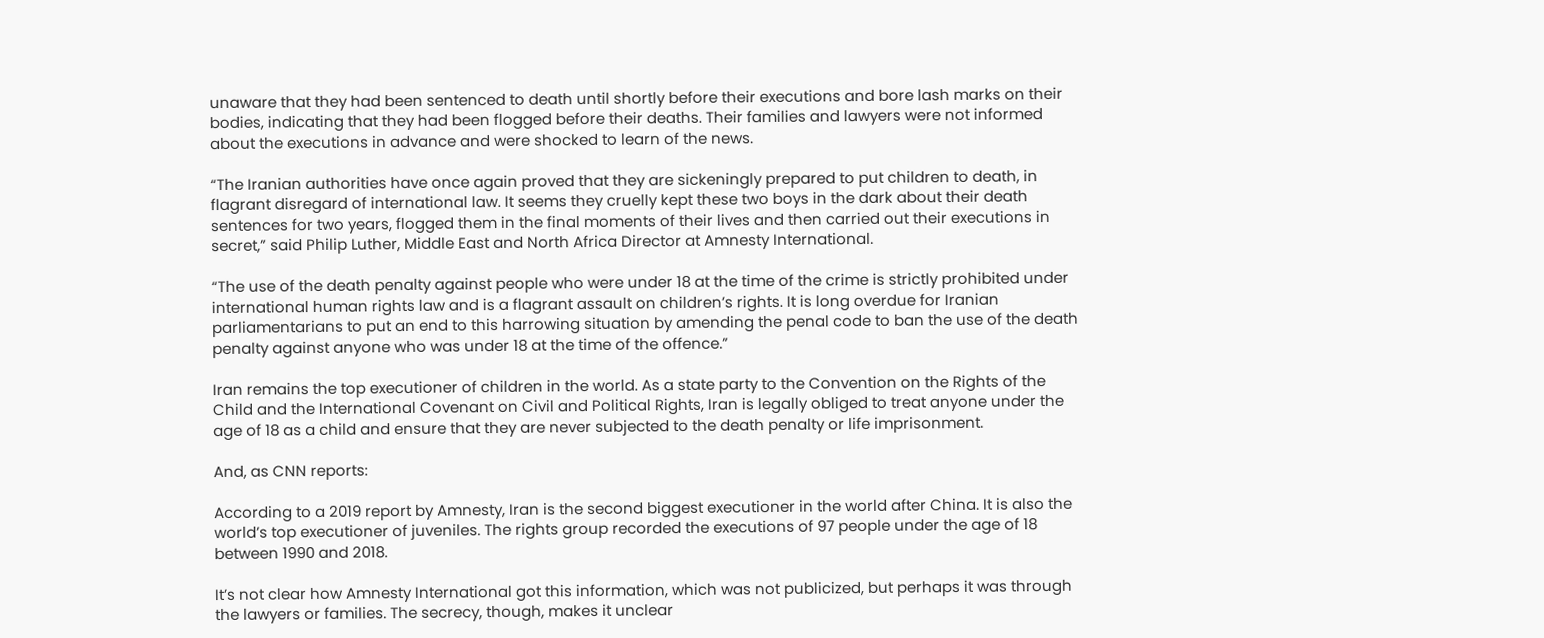unaware that they had been sentenced to death until shortly before their executions and bore lash marks on their bodies, indicating that they had been flogged before their deaths. Their families and lawyers were not informed about the executions in advance and were shocked to learn of the news.

“The Iranian authorities have once again proved that they are sickeningly prepared to put children to death, in flagrant disregard of international law. It seems they cruelly kept these two boys in the dark about their death sentences for two years, flogged them in the final moments of their lives and then carried out their executions in secret,” said Philip Luther, Middle East and North Africa Director at Amnesty International.

“The use of the death penalty against people who were under 18 at the time of the crime is strictly prohibited under international human rights law and is a flagrant assault on children’s rights. It is long overdue for Iranian parliamentarians to put an end to this harrowing situation by amending the penal code to ban the use of the death penalty against anyone who was under 18 at the time of the offence.”

Iran remains the top executioner of children in the world. As a state party to the Convention on the Rights of the Child and the International Covenant on Civil and Political Rights, Iran is legally obliged to treat anyone under the age of 18 as a child and ensure that they are never subjected to the death penalty or life imprisonment.

And, as CNN reports:

According to a 2019 report by Amnesty, Iran is the second biggest executioner in the world after China. It is also the world’s top executioner of juveniles. The rights group recorded the executions of 97 people under the age of 18 between 1990 and 2018.

It’s not clear how Amnesty International got this information, which was not publicized, but perhaps it was through the lawyers or families. The secrecy, though, makes it unclear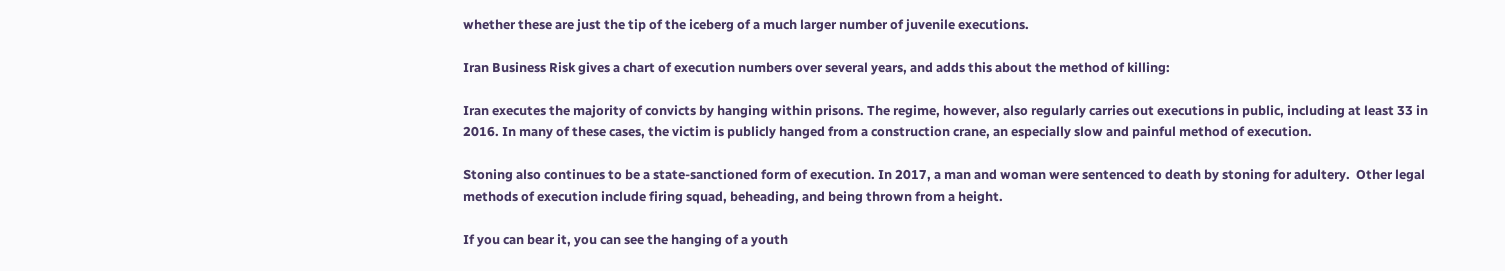whether these are just the tip of the iceberg of a much larger number of juvenile executions.

Iran Business Risk gives a chart of execution numbers over several years, and adds this about the method of killing:

Iran executes the majority of convicts by hanging within prisons. The regime, however, also regularly carries out executions in public, including at least 33 in 2016. In many of these cases, the victim is publicly hanged from a construction crane, an especially slow and painful method of execution.

Stoning also continues to be a state-sanctioned form of execution. In 2017, a man and woman were sentenced to death by stoning for adultery.  Other legal methods of execution include firing squad, beheading, and being thrown from a height.

If you can bear it, you can see the hanging of a youth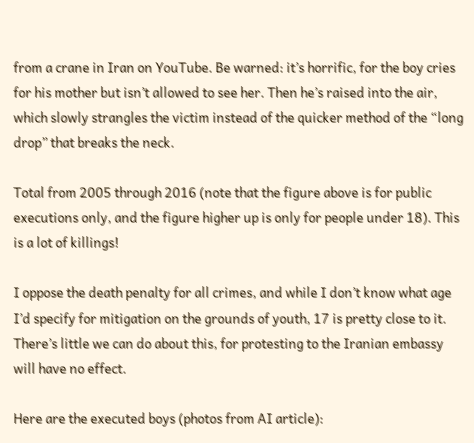from a crane in Iran on YouTube. Be warned: it’s horrific, for the boy cries for his mother but isn’t allowed to see her. Then he’s raised into the air, which slowly strangles the victim instead of the quicker method of the “long drop” that breaks the neck.

Total from 2005 through 2016 (note that the figure above is for public executions only, and the figure higher up is only for people under 18). This is a lot of killings!

I oppose the death penalty for all crimes, and while I don’t know what age I’d specify for mitigation on the grounds of youth, 17 is pretty close to it. There’s little we can do about this, for protesting to the Iranian embassy will have no effect.

Here are the executed boys (photos from AI article):